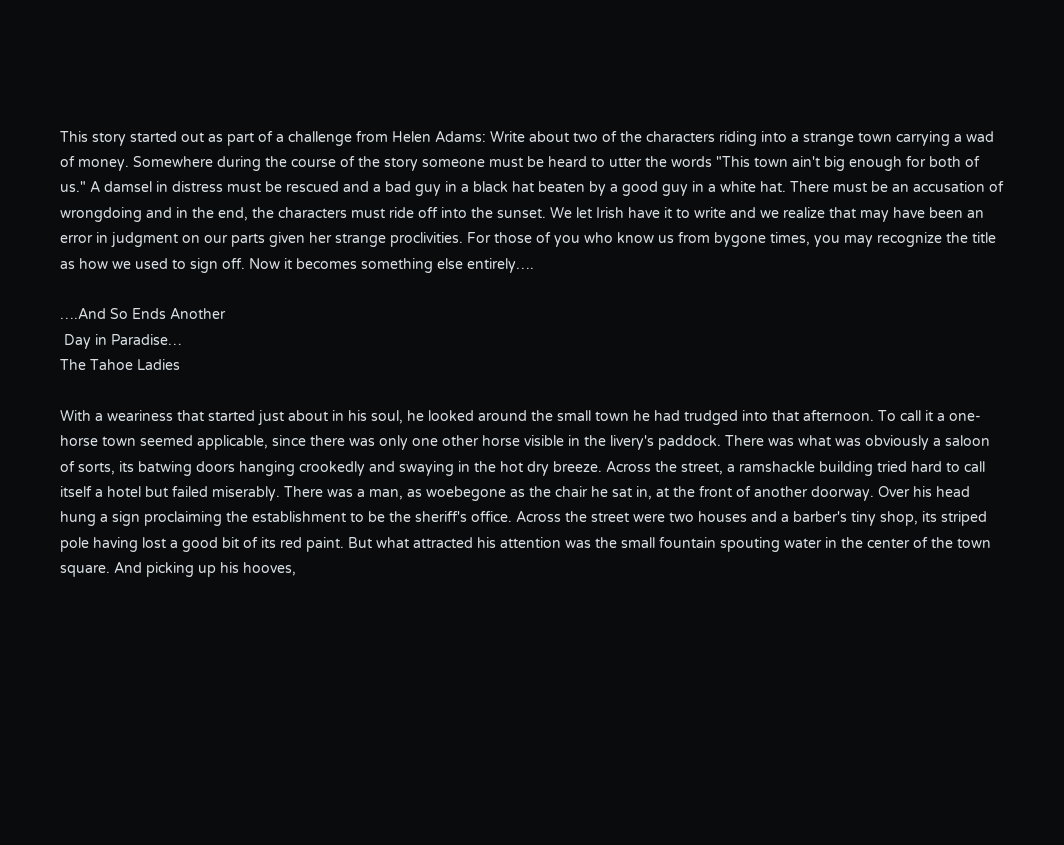This story started out as part of a challenge from Helen Adams: Write about two of the characters riding into a strange town carrying a wad of money. Somewhere during the course of the story someone must be heard to utter the words "This town ain't big enough for both of us." A damsel in distress must be rescued and a bad guy in a black hat beaten by a good guy in a white hat. There must be an accusation of wrongdoing and in the end, the characters must ride off into the sunset. We let Irish have it to write and we realize that may have been an error in judgment on our parts given her strange proclivities. For those of you who know us from bygone times, you may recognize the title as how we used to sign off. Now it becomes something else entirely….

….And So Ends Another
 Day in Paradise…
The Tahoe Ladies

With a weariness that started just about in his soul, he looked around the small town he had trudged into that afternoon. To call it a one-horse town seemed applicable, since there was only one other horse visible in the livery's paddock. There was what was obviously a saloon of sorts, its batwing doors hanging crookedly and swaying in the hot dry breeze. Across the street, a ramshackle building tried hard to call itself a hotel but failed miserably. There was a man, as woebegone as the chair he sat in, at the front of another doorway. Over his head hung a sign proclaiming the establishment to be the sheriff's office. Across the street were two houses and a barber's tiny shop, its striped pole having lost a good bit of its red paint. But what attracted his attention was the small fountain spouting water in the center of the town square. And picking up his hooves,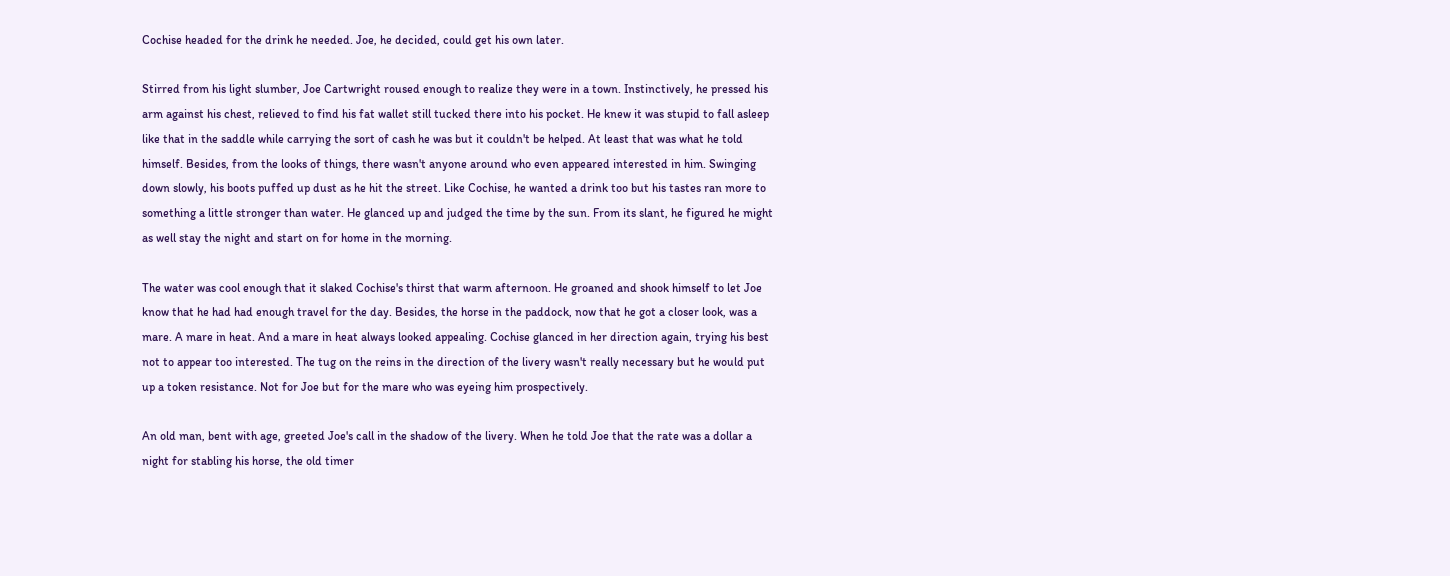Cochise headed for the drink he needed. Joe, he decided, could get his own later.

Stirred from his light slumber, Joe Cartwright roused enough to realize they were in a town. Instinctively, he pressed his arm against his chest, relieved to find his fat wallet still tucked there into his pocket. He knew it was stupid to fall asleep like that in the saddle while carrying the sort of cash he was but it couldn't be helped. At least that was what he told himself. Besides, from the looks of things, there wasn't anyone around who even appeared interested in him. Swinging down slowly, his boots puffed up dust as he hit the street. Like Cochise, he wanted a drink too but his tastes ran more to something a little stronger than water. He glanced up and judged the time by the sun. From its slant, he figured he might as well stay the night and start on for home in the morning.

The water was cool enough that it slaked Cochise's thirst that warm afternoon. He groaned and shook himself to let Joe know that he had had enough travel for the day. Besides, the horse in the paddock, now that he got a closer look, was a mare. A mare in heat. And a mare in heat always looked appealing. Cochise glanced in her direction again, trying his best not to appear too interested. The tug on the reins in the direction of the livery wasn't really necessary but he would put up a token resistance. Not for Joe but for the mare who was eyeing him prospectively.

An old man, bent with age, greeted Joe's call in the shadow of the livery. When he told Joe that the rate was a dollar a night for stabling his horse, the old timer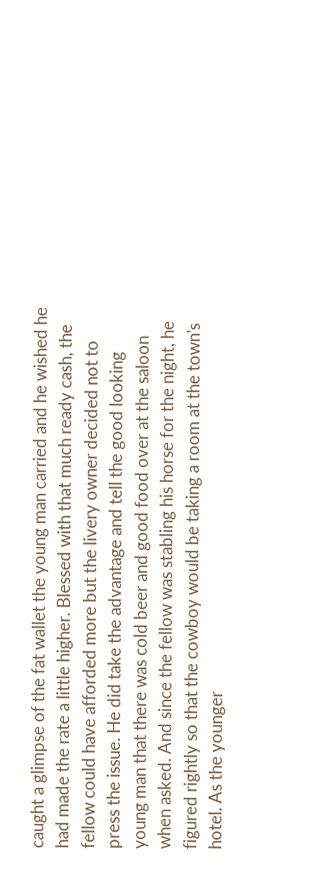caught a glimpse of the fat wallet the young man carried and he wished he had made the rate a little higher. Blessed with that much ready cash, the fellow could have afforded more but the livery owner decided not to press the issue. He did take the advantage and tell the good looking young man that there was cold beer and good food over at the saloon when asked. And since the fellow was stabling his horse for the night, he figured rightly so that the cowboy would be taking a room at the town's hotel. As the younger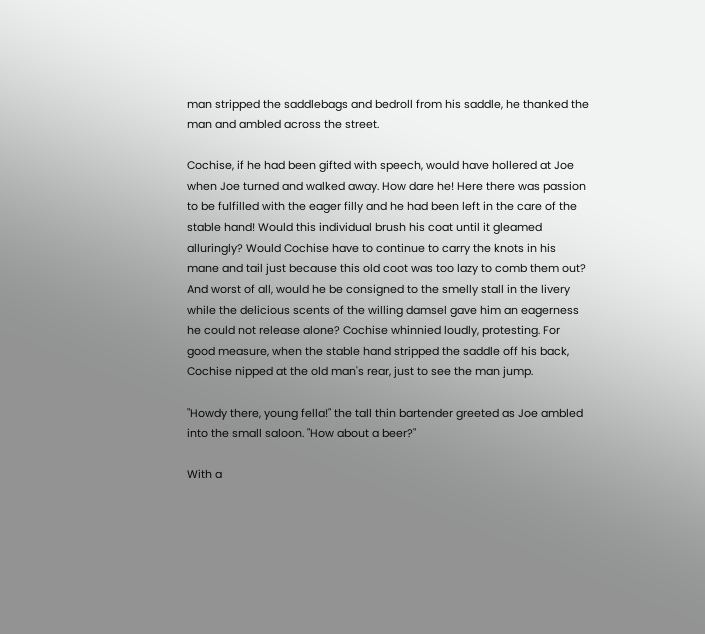man stripped the saddlebags and bedroll from his saddle, he thanked the man and ambled across the street.

Cochise, if he had been gifted with speech, would have hollered at Joe when Joe turned and walked away. How dare he! Here there was passion to be fulfilled with the eager filly and he had been left in the care of the stable hand! Would this individual brush his coat until it gleamed alluringly? Would Cochise have to continue to carry the knots in his mane and tail just because this old coot was too lazy to comb them out? And worst of all, would he be consigned to the smelly stall in the livery while the delicious scents of the willing damsel gave him an eagerness he could not release alone? Cochise whinnied loudly, protesting. For good measure, when the stable hand stripped the saddle off his back, Cochise nipped at the old man's rear, just to see the man jump.

"Howdy there, young fella!" the tall thin bartender greeted as Joe ambled into the small saloon. "How about a beer?"

With a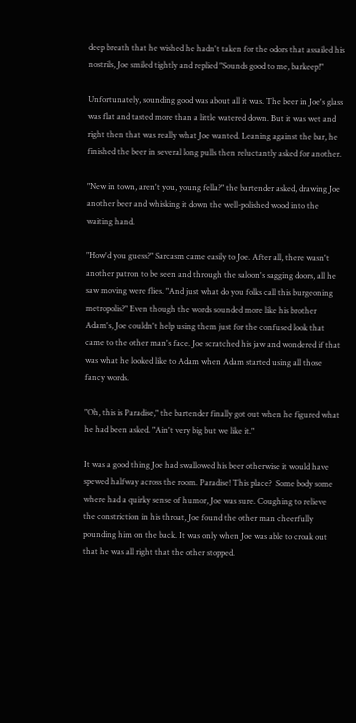deep breath that he wished he hadn't taken for the odors that assailed his nostrils, Joe smiled tightly and replied "Sounds good to me, barkeep!"

Unfortunately, sounding good was about all it was. The beer in Joe's glass was flat and tasted more than a little watered down. But it was wet and right then that was really what Joe wanted. Leaning against the bar, he finished the beer in several long pulls then reluctantly asked for another.

"New in town, aren't you, young fella?" the bartender asked, drawing Joe another beer and whisking it down the well-polished wood into the waiting hand.

"How'd you guess?" Sarcasm came easily to Joe. After all, there wasn't another patron to be seen and through the saloon's sagging doors, all he saw moving were flies. "And just what do you folks call this burgeoning metropolis?" Even though the words sounded more like his brother Adam's, Joe couldn't help using them just for the confused look that came to the other man's face. Joe scratched his jaw and wondered if that was what he looked like to Adam when Adam started using all those fancy words.

"Oh, this is Paradise," the bartender finally got out when he figured what he had been asked. "Ain't very big but we like it."

It was a good thing Joe had swallowed his beer otherwise it would have spewed halfway across the room. Paradise! This place?  Some body some where had a quirky sense of humor, Joe was sure. Coughing to relieve the constriction in his throat, Joe found the other man cheerfully pounding him on the back. It was only when Joe was able to croak out that he was all right that the other stopped.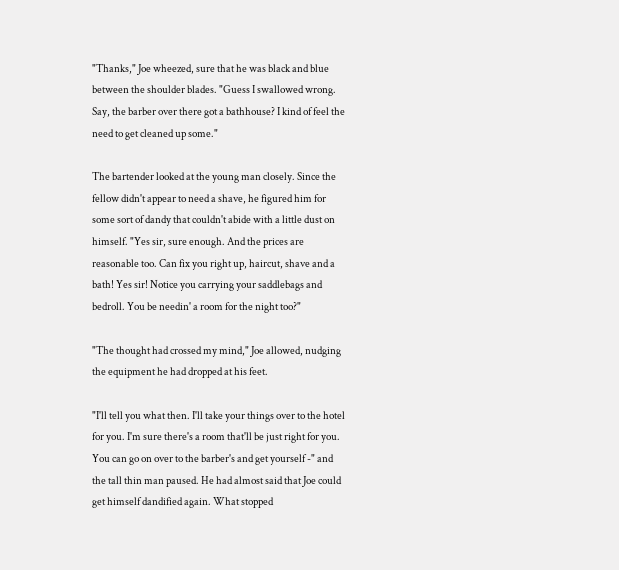"Thanks," Joe wheezed, sure that he was black and blue between the shoulder blades. "Guess I swallowed wrong. Say, the barber over there got a bathhouse? I kind of feel the need to get cleaned up some."

The bartender looked at the young man closely. Since the fellow didn't appear to need a shave, he figured him for some sort of dandy that couldn't abide with a little dust on himself. "Yes sir, sure enough. And the prices are reasonable too. Can fix you right up, haircut, shave and a bath! Yes sir! Notice you carrying your saddlebags and bedroll. You be needin' a room for the night too?"

"The thought had crossed my mind," Joe allowed, nudging the equipment he had dropped at his feet.

"I'll tell you what then. I'll take your things over to the hotel for you. I'm sure there's a room that'll be just right for you. You can go on over to the barber's and get yourself -" and the tall thin man paused. He had almost said that Joe could get himself dandified again. What stopped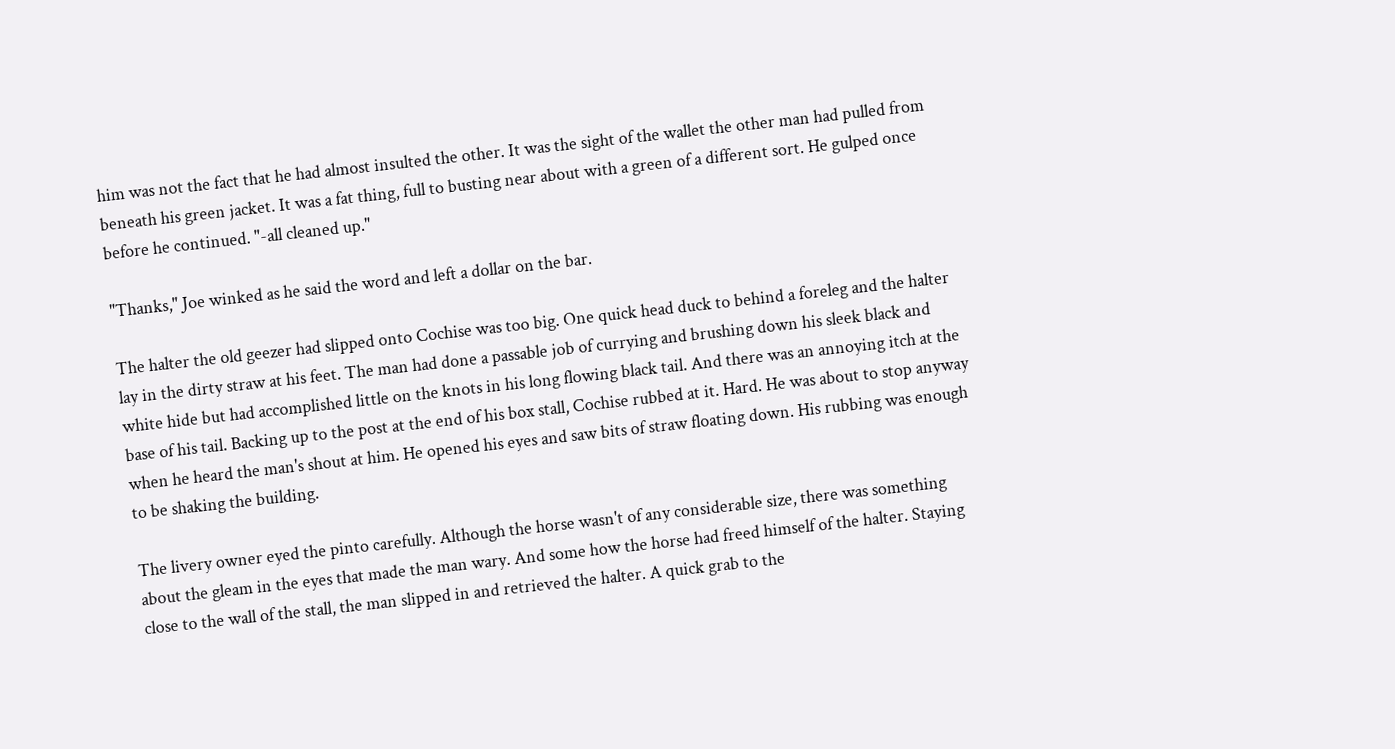him was not the fact that he had almost insulted the other. It was the sight of the wallet the other man had pulled from beneath his green jacket. It was a fat thing, full to busting near about with a green of a different sort. He gulped once before he continued. "-all cleaned up."

"Thanks," Joe winked as he said the word and left a dollar on the bar.

The halter the old geezer had slipped onto Cochise was too big. One quick head duck to behind a foreleg and the halter lay in the dirty straw at his feet. The man had done a passable job of currying and brushing down his sleek black and white hide but had accomplished little on the knots in his long flowing black tail. And there was an annoying itch at the base of his tail. Backing up to the post at the end of his box stall, Cochise rubbed at it. Hard. He was about to stop anyway when he heard the man's shout at him. He opened his eyes and saw bits of straw floating down. His rubbing was enough to be shaking the building.

The livery owner eyed the pinto carefully. Although the horse wasn't of any considerable size, there was something about the gleam in the eyes that made the man wary. And some how the horse had freed himself of the halter. Staying close to the wall of the stall, the man slipped in and retrieved the halter. A quick grab to the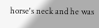horse's neck and he was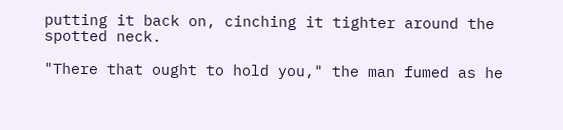putting it back on, cinching it tighter around the spotted neck.

"There that ought to hold you," the man fumed as he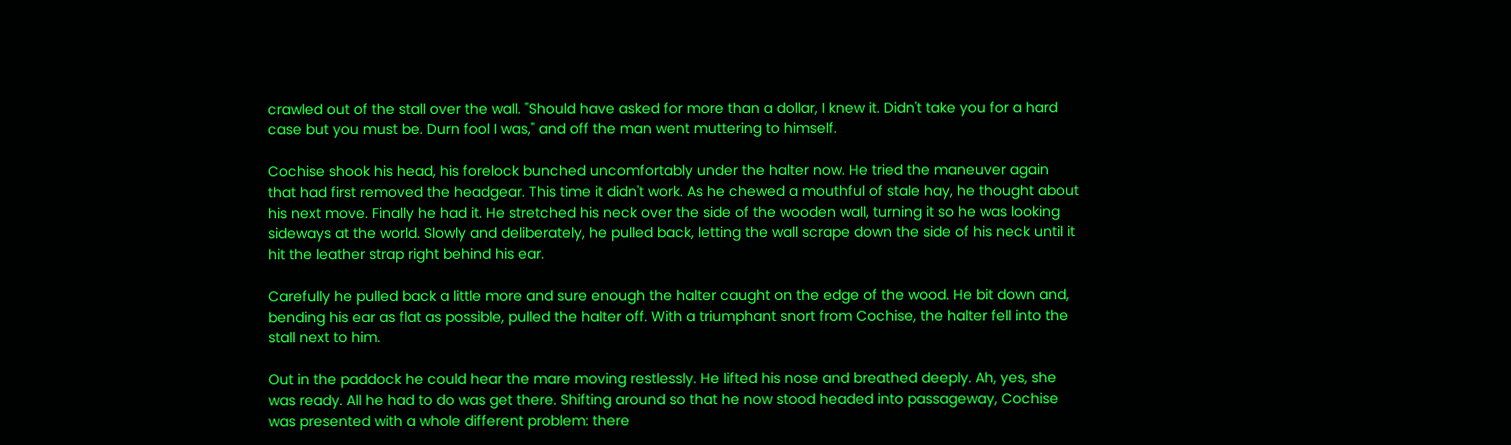crawled out of the stall over the wall. "Should have asked for more than a dollar, I knew it. Didn't take you for a hard case but you must be. Durn fool I was," and off the man went muttering to himself.

Cochise shook his head, his forelock bunched uncomfortably under the halter now. He tried the maneuver again that had first removed the headgear. This time it didn't work. As he chewed a mouthful of stale hay, he thought about his next move. Finally he had it. He stretched his neck over the side of the wooden wall, turning it so he was looking sideways at the world. Slowly and deliberately, he pulled back, letting the wall scrape down the side of his neck until it hit the leather strap right behind his ear.

Carefully he pulled back a little more and sure enough the halter caught on the edge of the wood. He bit down and, bending his ear as flat as possible, pulled the halter off. With a triumphant snort from Cochise, the halter fell into the stall next to him.

Out in the paddock he could hear the mare moving restlessly. He lifted his nose and breathed deeply. Ah, yes, she was ready. All he had to do was get there. Shifting around so that he now stood headed into passageway, Cochise was presented with a whole different problem: there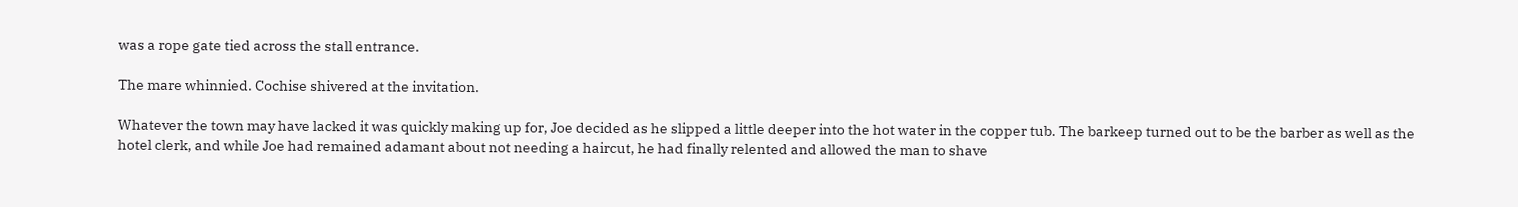was a rope gate tied across the stall entrance.

The mare whinnied. Cochise shivered at the invitation.

Whatever the town may have lacked it was quickly making up for, Joe decided as he slipped a little deeper into the hot water in the copper tub. The barkeep turned out to be the barber as well as the hotel clerk, and while Joe had remained adamant about not needing a haircut, he had finally relented and allowed the man to shave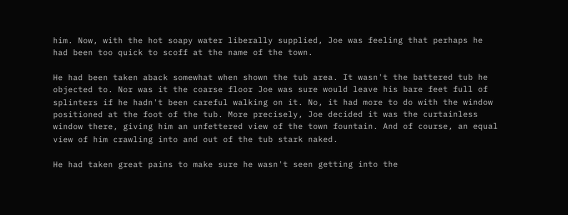him. Now, with the hot soapy water liberally supplied, Joe was feeling that perhaps he had been too quick to scoff at the name of the town.

He had been taken aback somewhat when shown the tub area. It wasn't the battered tub he objected to. Nor was it the coarse floor Joe was sure would leave his bare feet full of splinters if he hadn't been careful walking on it. No, it had more to do with the window positioned at the foot of the tub. More precisely, Joe decided it was the curtainless window there, giving him an unfettered view of the town fountain. And of course, an equal view of him crawling into and out of the tub stark naked.

He had taken great pains to make sure he wasn't seen getting into the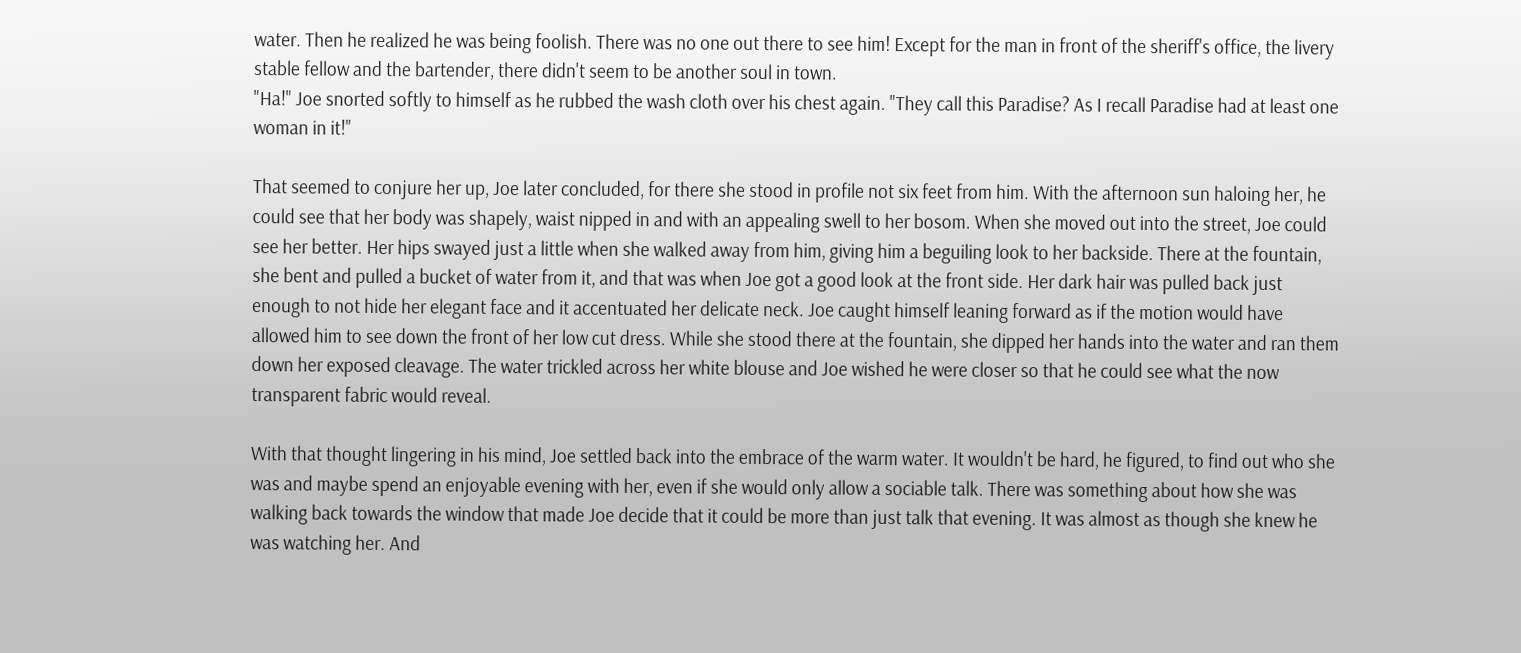water. Then he realized he was being foolish. There was no one out there to see him! Except for the man in front of the sheriff's office, the livery stable fellow and the bartender, there didn't seem to be another soul in town.
"Ha!" Joe snorted softly to himself as he rubbed the wash cloth over his chest again. "They call this Paradise? As I recall Paradise had at least one woman in it!"

That seemed to conjure her up, Joe later concluded, for there she stood in profile not six feet from him. With the afternoon sun haloing her, he could see that her body was shapely, waist nipped in and with an appealing swell to her bosom. When she moved out into the street, Joe could see her better. Her hips swayed just a little when she walked away from him, giving him a beguiling look to her backside. There at the fountain, she bent and pulled a bucket of water from it, and that was when Joe got a good look at the front side. Her dark hair was pulled back just enough to not hide her elegant face and it accentuated her delicate neck. Joe caught himself leaning forward as if the motion would have allowed him to see down the front of her low cut dress. While she stood there at the fountain, she dipped her hands into the water and ran them down her exposed cleavage. The water trickled across her white blouse and Joe wished he were closer so that he could see what the now transparent fabric would reveal.

With that thought lingering in his mind, Joe settled back into the embrace of the warm water. It wouldn't be hard, he figured, to find out who she was and maybe spend an enjoyable evening with her, even if she would only allow a sociable talk. There was something about how she was walking back towards the window that made Joe decide that it could be more than just talk that evening. It was almost as though she knew he was watching her. And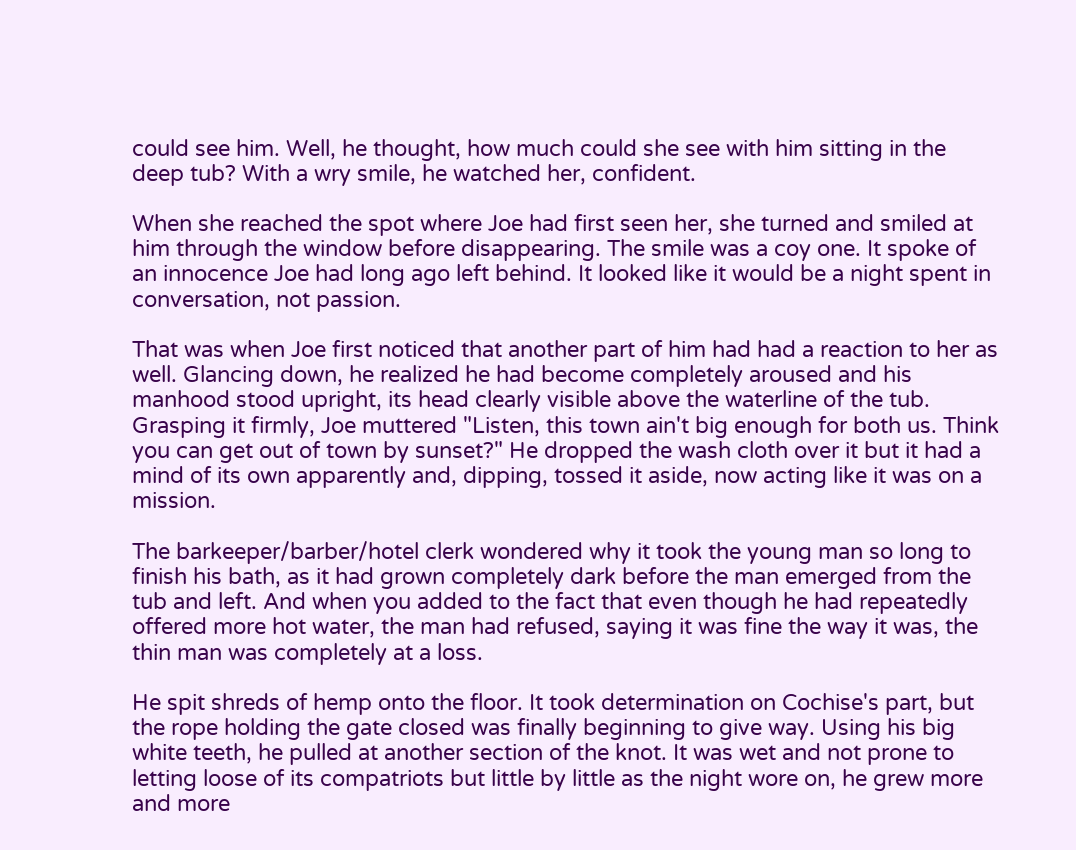could see him. Well, he thought, how much could she see with him sitting in the deep tub? With a wry smile, he watched her, confident.

When she reached the spot where Joe had first seen her, she turned and smiled at him through the window before disappearing. The smile was a coy one. It spoke of an innocence Joe had long ago left behind. It looked like it would be a night spent in conversation, not passion.

That was when Joe first noticed that another part of him had had a reaction to her as well. Glancing down, he realized he had become completely aroused and his manhood stood upright, its head clearly visible above the waterline of the tub. Grasping it firmly, Joe muttered "Listen, this town ain't big enough for both us. Think you can get out of town by sunset?" He dropped the wash cloth over it but it had a mind of its own apparently and, dipping, tossed it aside, now acting like it was on a mission.

The barkeeper/barber/hotel clerk wondered why it took the young man so long to finish his bath, as it had grown completely dark before the man emerged from the tub and left. And when you added to the fact that even though he had repeatedly offered more hot water, the man had refused, saying it was fine the way it was, the thin man was completely at a loss.

He spit shreds of hemp onto the floor. It took determination on Cochise's part, but the rope holding the gate closed was finally beginning to give way. Using his big white teeth, he pulled at another section of the knot. It was wet and not prone to letting loose of its compatriots but little by little as the night wore on, he grew more and more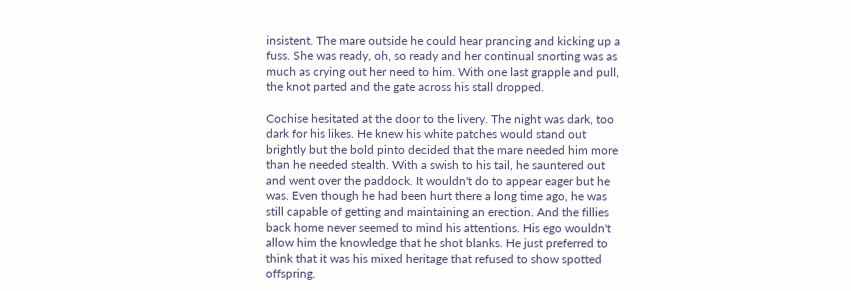insistent. The mare outside he could hear prancing and kicking up a fuss. She was ready, oh, so ready and her continual snorting was as much as crying out her need to him. With one last grapple and pull, the knot parted and the gate across his stall dropped.

Cochise hesitated at the door to the livery. The night was dark, too dark for his likes. He knew his white patches would stand out brightly but the bold pinto decided that the mare needed him more than he needed stealth. With a swish to his tail, he sauntered out and went over the paddock. It wouldn't do to appear eager but he was. Even though he had been hurt there a long time ago, he was still capable of getting and maintaining an erection. And the fillies back home never seemed to mind his attentions. His ego wouldn't allow him the knowledge that he shot blanks. He just preferred to think that it was his mixed heritage that refused to show spotted offspring.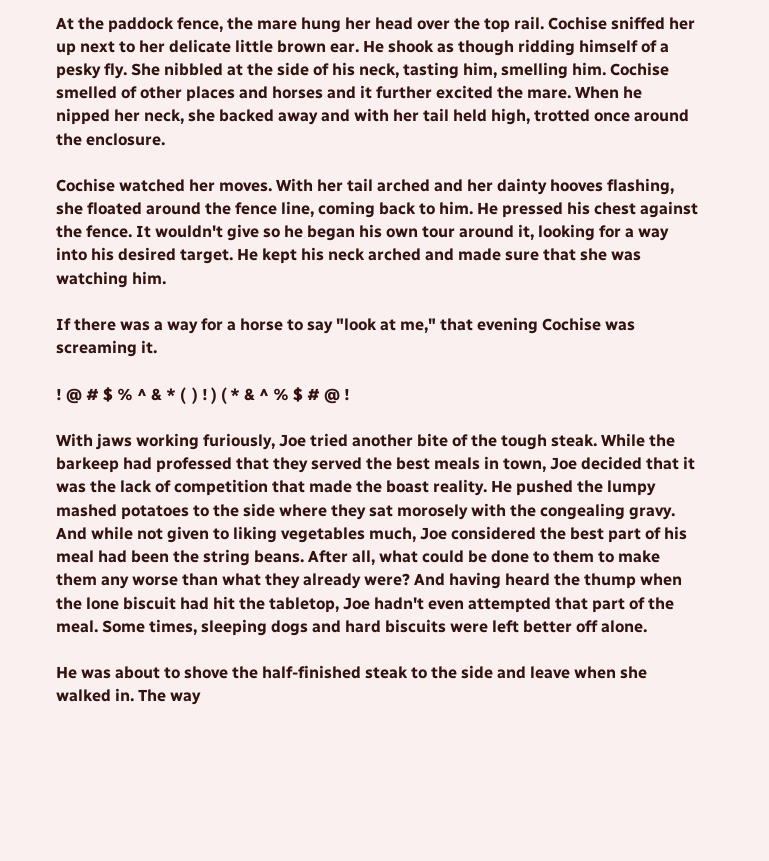At the paddock fence, the mare hung her head over the top rail. Cochise sniffed her up next to her delicate little brown ear. He shook as though ridding himself of a pesky fly. She nibbled at the side of his neck, tasting him, smelling him. Cochise smelled of other places and horses and it further excited the mare. When he nipped her neck, she backed away and with her tail held high, trotted once around the enclosure.

Cochise watched her moves. With her tail arched and her dainty hooves flashing, she floated around the fence line, coming back to him. He pressed his chest against the fence. It wouldn't give so he began his own tour around it, looking for a way into his desired target. He kept his neck arched and made sure that she was watching him.

If there was a way for a horse to say "look at me," that evening Cochise was screaming it.

! @ # $ % ^ & * (  ) ! ) ( * & ^ % $ # @ !

With jaws working furiously, Joe tried another bite of the tough steak. While the barkeep had professed that they served the best meals in town, Joe decided that it was the lack of competition that made the boast reality. He pushed the lumpy mashed potatoes to the side where they sat morosely with the congealing gravy. And while not given to liking vegetables much, Joe considered the best part of his meal had been the string beans. After all, what could be done to them to make them any worse than what they already were? And having heard the thump when the lone biscuit had hit the tabletop, Joe hadn't even attempted that part of the meal. Some times, sleeping dogs and hard biscuits were left better off alone.

He was about to shove the half-finished steak to the side and leave when she walked in. The way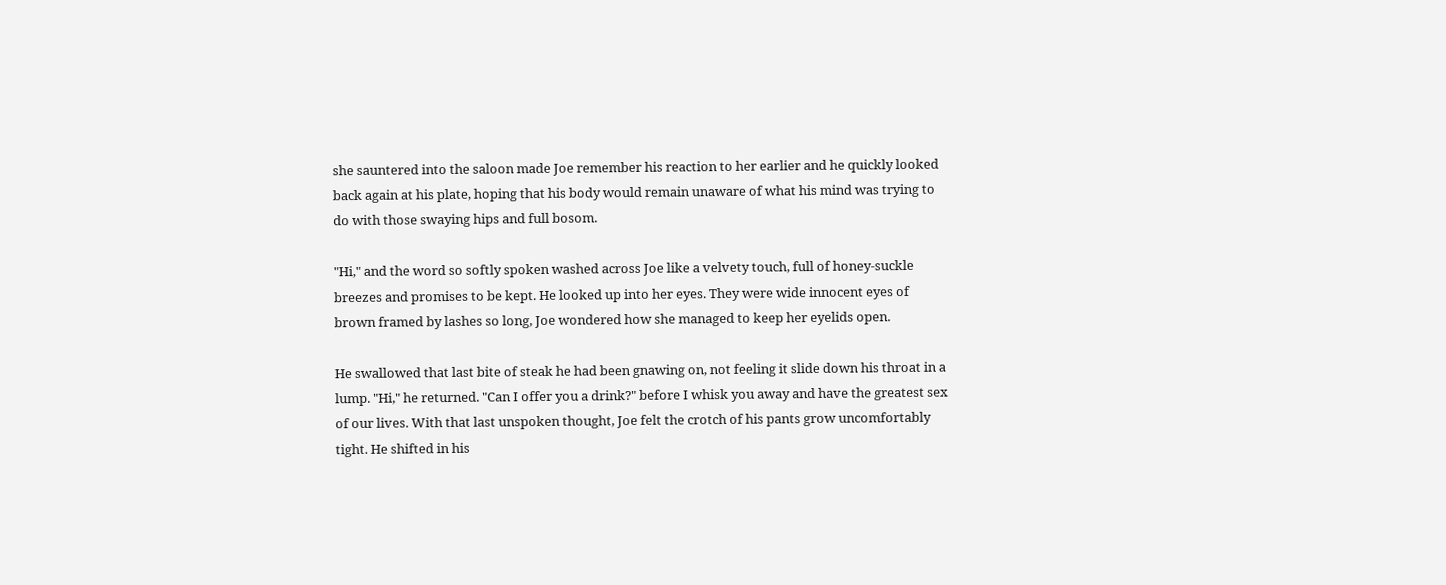she sauntered into the saloon made Joe remember his reaction to her earlier and he quickly looked back again at his plate, hoping that his body would remain unaware of what his mind was trying to do with those swaying hips and full bosom.

"Hi," and the word so softly spoken washed across Joe like a velvety touch, full of honey-suckle breezes and promises to be kept. He looked up into her eyes. They were wide innocent eyes of brown framed by lashes so long, Joe wondered how she managed to keep her eyelids open.

He swallowed that last bite of steak he had been gnawing on, not feeling it slide down his throat in a lump. "Hi," he returned. "Can I offer you a drink?" before I whisk you away and have the greatest sex of our lives. With that last unspoken thought, Joe felt the crotch of his pants grow uncomfortably tight. He shifted in his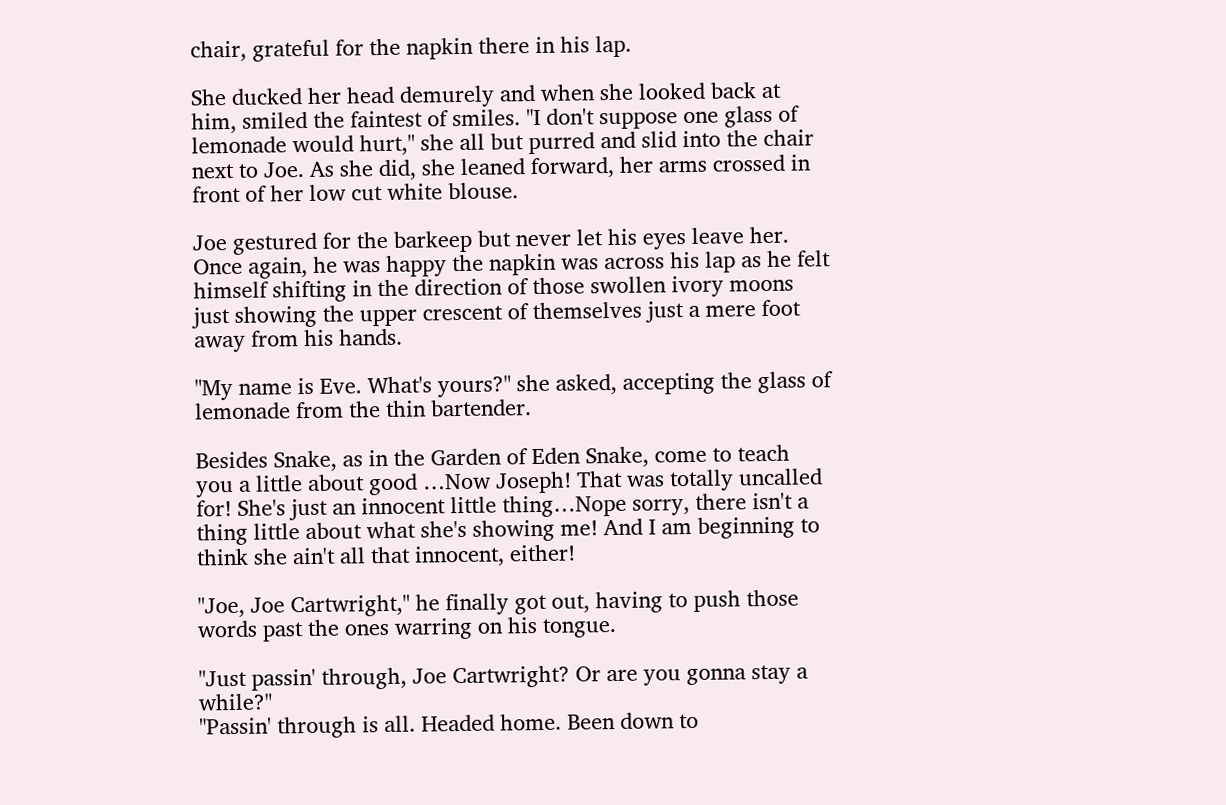chair, grateful for the napkin there in his lap.

She ducked her head demurely and when she looked back at him, smiled the faintest of smiles. "I don't suppose one glass of lemonade would hurt," she all but purred and slid into the chair next to Joe. As she did, she leaned forward, her arms crossed in front of her low cut white blouse.

Joe gestured for the barkeep but never let his eyes leave her. Once again, he was happy the napkin was across his lap as he felt himself shifting in the direction of those swollen ivory moons just showing the upper crescent of themselves just a mere foot away from his hands.

"My name is Eve. What's yours?" she asked, accepting the glass of lemonade from the thin bartender.

Besides Snake, as in the Garden of Eden Snake, come to teach you a little about good …Now Joseph! That was totally uncalled for! She's just an innocent little thing…Nope sorry, there isn't a thing little about what she's showing me! And I am beginning to think she ain't all that innocent, either!

"Joe, Joe Cartwright," he finally got out, having to push those words past the ones warring on his tongue.

"Just passin' through, Joe Cartwright? Or are you gonna stay a while?"
"Passin' through is all. Headed home. Been down to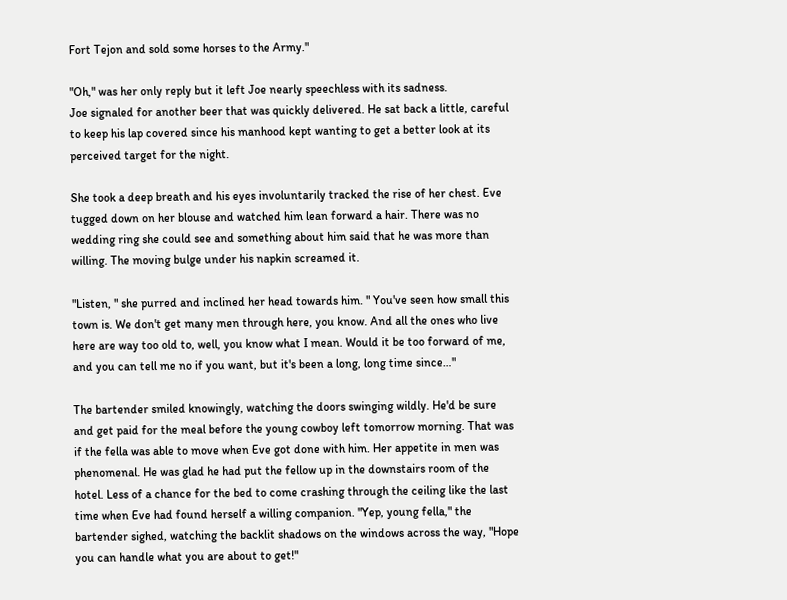Fort Tejon and sold some horses to the Army."

"Oh," was her only reply but it left Joe nearly speechless with its sadness.
Joe signaled for another beer that was quickly delivered. He sat back a little, careful to keep his lap covered since his manhood kept wanting to get a better look at its perceived target for the night.

She took a deep breath and his eyes involuntarily tracked the rise of her chest. Eve tugged down on her blouse and watched him lean forward a hair. There was no wedding ring she could see and something about him said that he was more than willing. The moving bulge under his napkin screamed it.

"Listen, " she purred and inclined her head towards him. " You've seen how small this town is. We don't get many men through here, you know. And all the ones who live here are way too old to, well, you know what I mean. Would it be too forward of me, and you can tell me no if you want, but it's been a long, long time since…"

The bartender smiled knowingly, watching the doors swinging wildly. He'd be sure and get paid for the meal before the young cowboy left tomorrow morning. That was if the fella was able to move when Eve got done with him. Her appetite in men was phenomenal. He was glad he had put the fellow up in the downstairs room of the hotel. Less of a chance for the bed to come crashing through the ceiling like the last time when Eve had found herself a willing companion. "Yep, young fella," the bartender sighed, watching the backlit shadows on the windows across the way, "Hope you can handle what you are about to get!"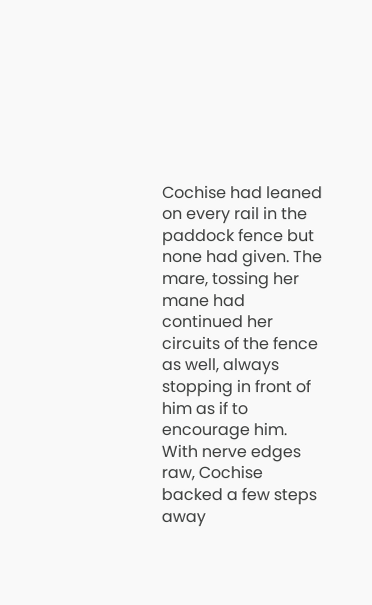Cochise had leaned on every rail in the paddock fence but none had given. The mare, tossing her mane had continued her circuits of the fence as well, always stopping in front of him as if to encourage him. With nerve edges raw, Cochise backed a few steps away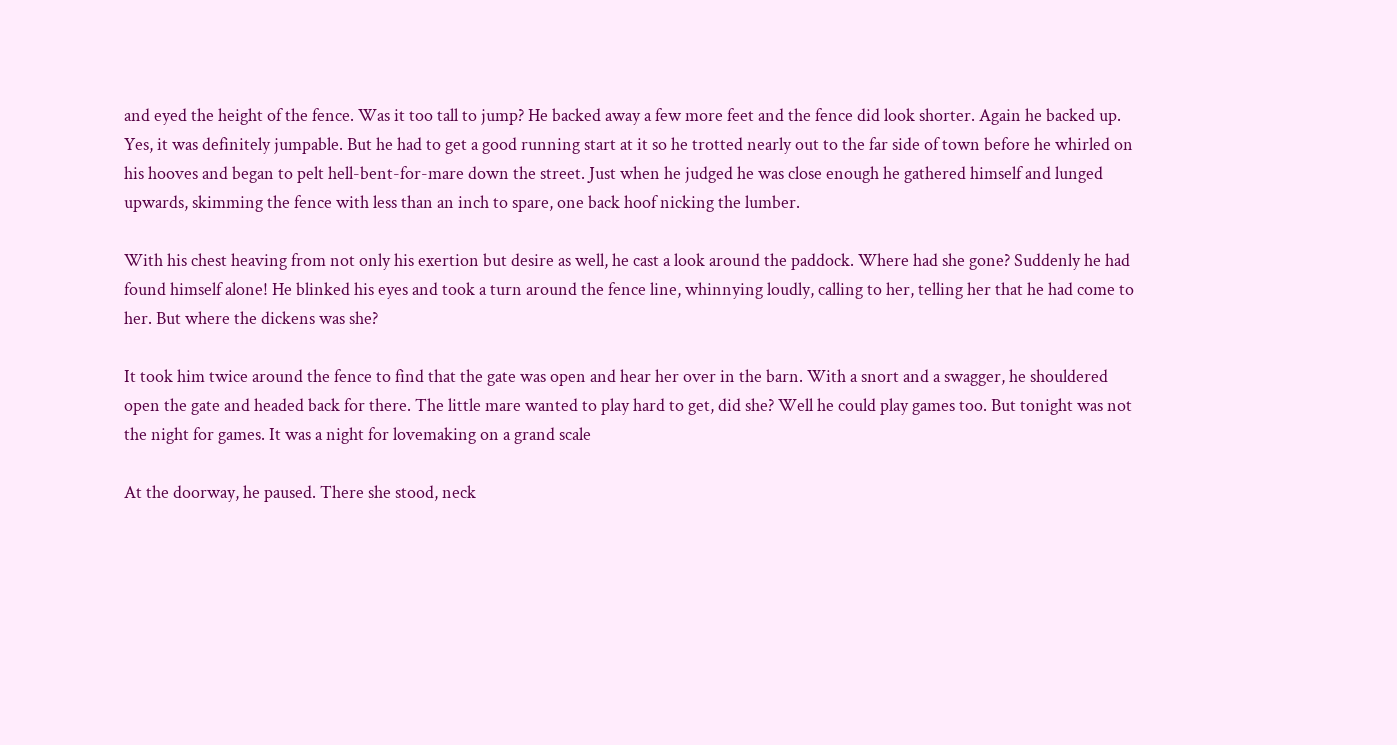and eyed the height of the fence. Was it too tall to jump? He backed away a few more feet and the fence did look shorter. Again he backed up. Yes, it was definitely jumpable. But he had to get a good running start at it so he trotted nearly out to the far side of town before he whirled on his hooves and began to pelt hell-bent-for-mare down the street. Just when he judged he was close enough he gathered himself and lunged upwards, skimming the fence with less than an inch to spare, one back hoof nicking the lumber.

With his chest heaving from not only his exertion but desire as well, he cast a look around the paddock. Where had she gone? Suddenly he had found himself alone! He blinked his eyes and took a turn around the fence line, whinnying loudly, calling to her, telling her that he had come to her. But where the dickens was she?

It took him twice around the fence to find that the gate was open and hear her over in the barn. With a snort and a swagger, he shouldered open the gate and headed back for there. The little mare wanted to play hard to get, did she? Well he could play games too. But tonight was not the night for games. It was a night for lovemaking on a grand scale

At the doorway, he paused. There she stood, neck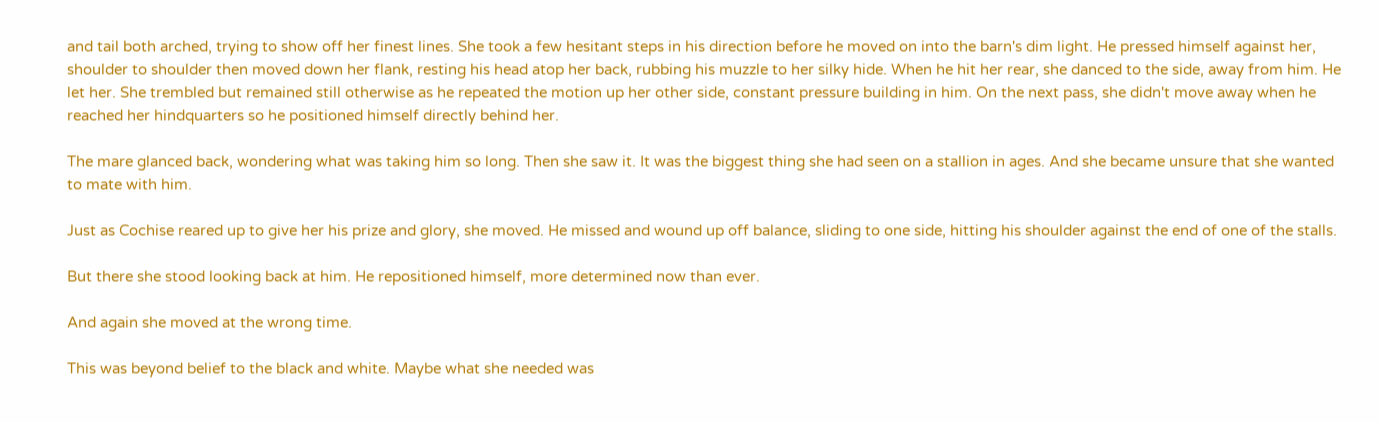and tail both arched, trying to show off her finest lines. She took a few hesitant steps in his direction before he moved on into the barn's dim light. He pressed himself against her, shoulder to shoulder then moved down her flank, resting his head atop her back, rubbing his muzzle to her silky hide. When he hit her rear, she danced to the side, away from him. He let her. She trembled but remained still otherwise as he repeated the motion up her other side, constant pressure building in him. On the next pass, she didn't move away when he reached her hindquarters so he positioned himself directly behind her.

The mare glanced back, wondering what was taking him so long. Then she saw it. It was the biggest thing she had seen on a stallion in ages. And she became unsure that she wanted to mate with him.

Just as Cochise reared up to give her his prize and glory, she moved. He missed and wound up off balance, sliding to one side, hitting his shoulder against the end of one of the stalls.

But there she stood looking back at him. He repositioned himself, more determined now than ever.

And again she moved at the wrong time.

This was beyond belief to the black and white. Maybe what she needed was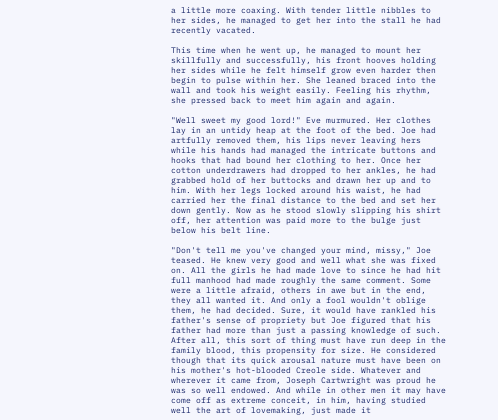a little more coaxing. With tender little nibbles to her sides, he managed to get her into the stall he had recently vacated.

This time when he went up, he managed to mount her skillfully and successfully, his front hooves holding her sides while he felt himself grow even harder then begin to pulse within her. She leaned braced into the wall and took his weight easily. Feeling his rhythm, she pressed back to meet him again and again.

"Well sweet my good lord!" Eve murmured. Her clothes lay in an untidy heap at the foot of the bed. Joe had artfully removed them, his lips never leaving hers while his hands had managed the intricate buttons and hooks that had bound her clothing to her. Once her cotton underdrawers had dropped to her ankles, he had grabbed hold of her buttocks and drawn her up and to him. With her legs locked around his waist, he had carried her the final distance to the bed and set her down gently. Now as he stood slowly slipping his shirt off, her attention was paid more to the bulge just below his belt line.

"Don't tell me you've changed your mind, missy," Joe teased. He knew very good and well what she was fixed on. All the girls he had made love to since he had hit full manhood had made roughly the same comment. Some were a little afraid, others in awe but in the end, they all wanted it. And only a fool wouldn't oblige them, he had decided. Sure, it would have rankled his father's sense of propriety but Joe figured that his father had more than just a passing knowledge of such. After all, this sort of thing must have run deep in the family blood, this propensity for size. He considered though that its quick arousal nature must have been on his mother's hot-blooded Creole side. Whatever and wherever it came from, Joseph Cartwright was proud he was so well endowed. And while in other men it may have come off as extreme conceit, in him, having studied well the art of lovemaking, just made it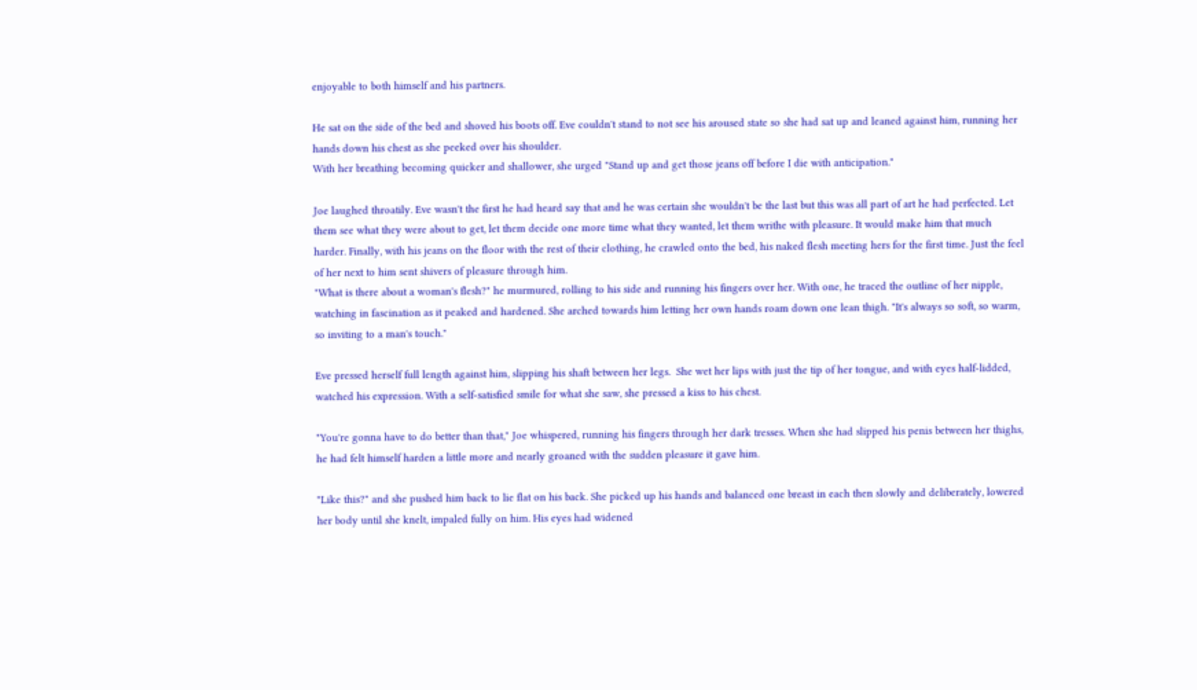enjoyable to both himself and his partners.

He sat on the side of the bed and shoved his boots off. Eve couldn't stand to not see his aroused state so she had sat up and leaned against him, running her hands down his chest as she peeked over his shoulder.
With her breathing becoming quicker and shallower, she urged "Stand up and get those jeans off before I die with anticipation."

Joe laughed throatily. Eve wasn't the first he had heard say that and he was certain she wouldn't be the last but this was all part of art he had perfected. Let them see what they were about to get, let them decide one more time what they wanted, let them writhe with pleasure. It would make him that much harder. Finally, with his jeans on the floor with the rest of their clothing, he crawled onto the bed, his naked flesh meeting hers for the first time. Just the feel of her next to him sent shivers of pleasure through him.
"What is there about a woman's flesh?" he murmured, rolling to his side and running his fingers over her. With one, he traced the outline of her nipple, watching in fascination as it peaked and hardened. She arched towards him letting her own hands roam down one lean thigh. "It's always so soft, so warm, so inviting to a man's touch."

Eve pressed herself full length against him, slipping his shaft between her legs.  She wet her lips with just the tip of her tongue, and with eyes half-lidded, watched his expression. With a self-satisfied smile for what she saw, she pressed a kiss to his chest.

"You're gonna have to do better than that," Joe whispered, running his fingers through her dark tresses. When she had slipped his penis between her thighs, he had felt himself harden a little more and nearly groaned with the sudden pleasure it gave him.

"Like this?" and she pushed him back to lie flat on his back. She picked up his hands and balanced one breast in each then slowly and deliberately, lowered her body until she knelt, impaled fully on him. His eyes had widened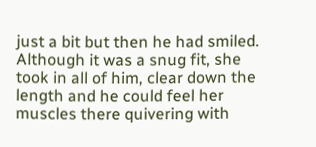just a bit but then he had smiled. Although it was a snug fit, she took in all of him, clear down the length and he could feel her muscles there quivering with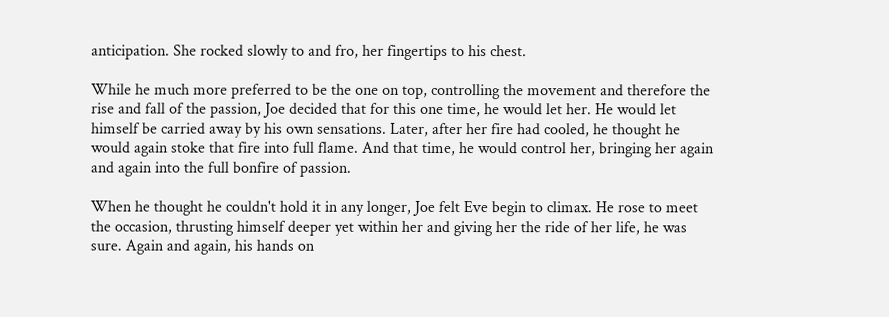anticipation. She rocked slowly to and fro, her fingertips to his chest.

While he much more preferred to be the one on top, controlling the movement and therefore the rise and fall of the passion, Joe decided that for this one time, he would let her. He would let himself be carried away by his own sensations. Later, after her fire had cooled, he thought he would again stoke that fire into full flame. And that time, he would control her, bringing her again and again into the full bonfire of passion.

When he thought he couldn't hold it in any longer, Joe felt Eve begin to climax. He rose to meet the occasion, thrusting himself deeper yet within her and giving her the ride of her life, he was sure. Again and again, his hands on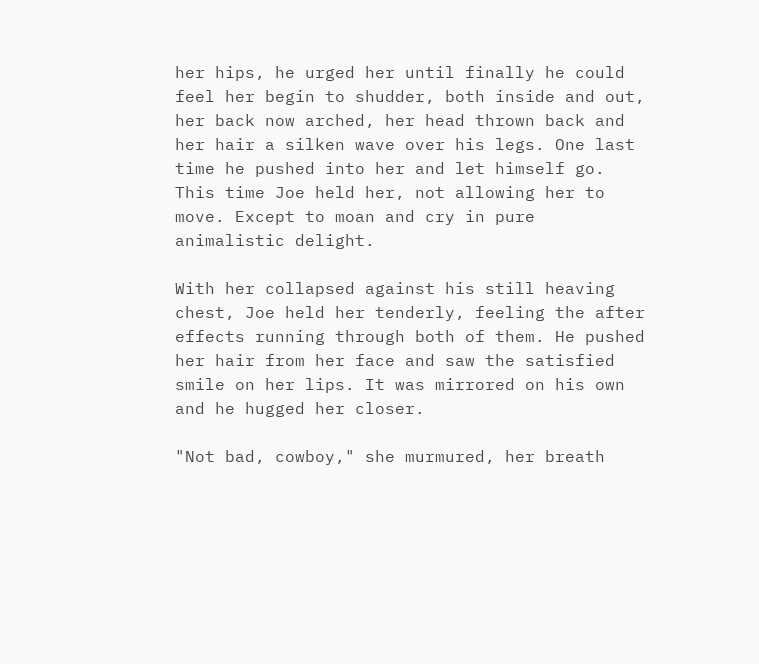her hips, he urged her until finally he could feel her begin to shudder, both inside and out, her back now arched, her head thrown back and her hair a silken wave over his legs. One last time he pushed into her and let himself go. This time Joe held her, not allowing her to move. Except to moan and cry in pure animalistic delight.

With her collapsed against his still heaving chest, Joe held her tenderly, feeling the after effects running through both of them. He pushed her hair from her face and saw the satisfied smile on her lips. It was mirrored on his own and he hugged her closer.

"Not bad, cowboy," she murmured, her breath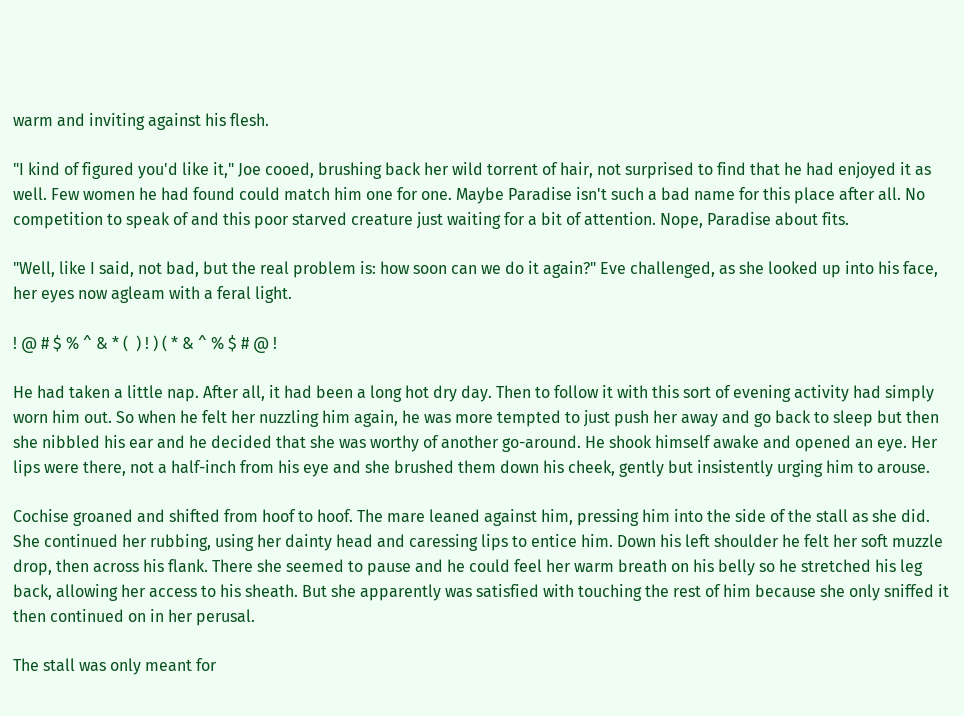warm and inviting against his flesh.

"I kind of figured you'd like it," Joe cooed, brushing back her wild torrent of hair, not surprised to find that he had enjoyed it as well. Few women he had found could match him one for one. Maybe Paradise isn't such a bad name for this place after all. No competition to speak of and this poor starved creature just waiting for a bit of attention. Nope, Paradise about fits.

"Well, like I said, not bad, but the real problem is: how soon can we do it again?" Eve challenged, as she looked up into his face, her eyes now agleam with a feral light.

! @ # $ % ^ & * (  ) ! ) ( * & ^ % $ # @ !

He had taken a little nap. After all, it had been a long hot dry day. Then to follow it with this sort of evening activity had simply worn him out. So when he felt her nuzzling him again, he was more tempted to just push her away and go back to sleep but then she nibbled his ear and he decided that she was worthy of another go-around. He shook himself awake and opened an eye. Her lips were there, not a half-inch from his eye and she brushed them down his cheek, gently but insistently urging him to arouse.

Cochise groaned and shifted from hoof to hoof. The mare leaned against him, pressing him into the side of the stall as she did. She continued her rubbing, using her dainty head and caressing lips to entice him. Down his left shoulder he felt her soft muzzle drop, then across his flank. There she seemed to pause and he could feel her warm breath on his belly so he stretched his leg back, allowing her access to his sheath. But she apparently was satisfied with touching the rest of him because she only sniffed it then continued on in her perusal.

The stall was only meant for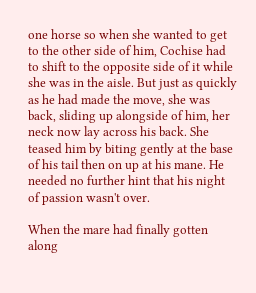one horse so when she wanted to get to the other side of him, Cochise had to shift to the opposite side of it while she was in the aisle. But just as quickly as he had made the move, she was back, sliding up alongside of him, her neck now lay across his back. She teased him by biting gently at the base of his tail then on up at his mane. He needed no further hint that his night of passion wasn't over.

When the mare had finally gotten along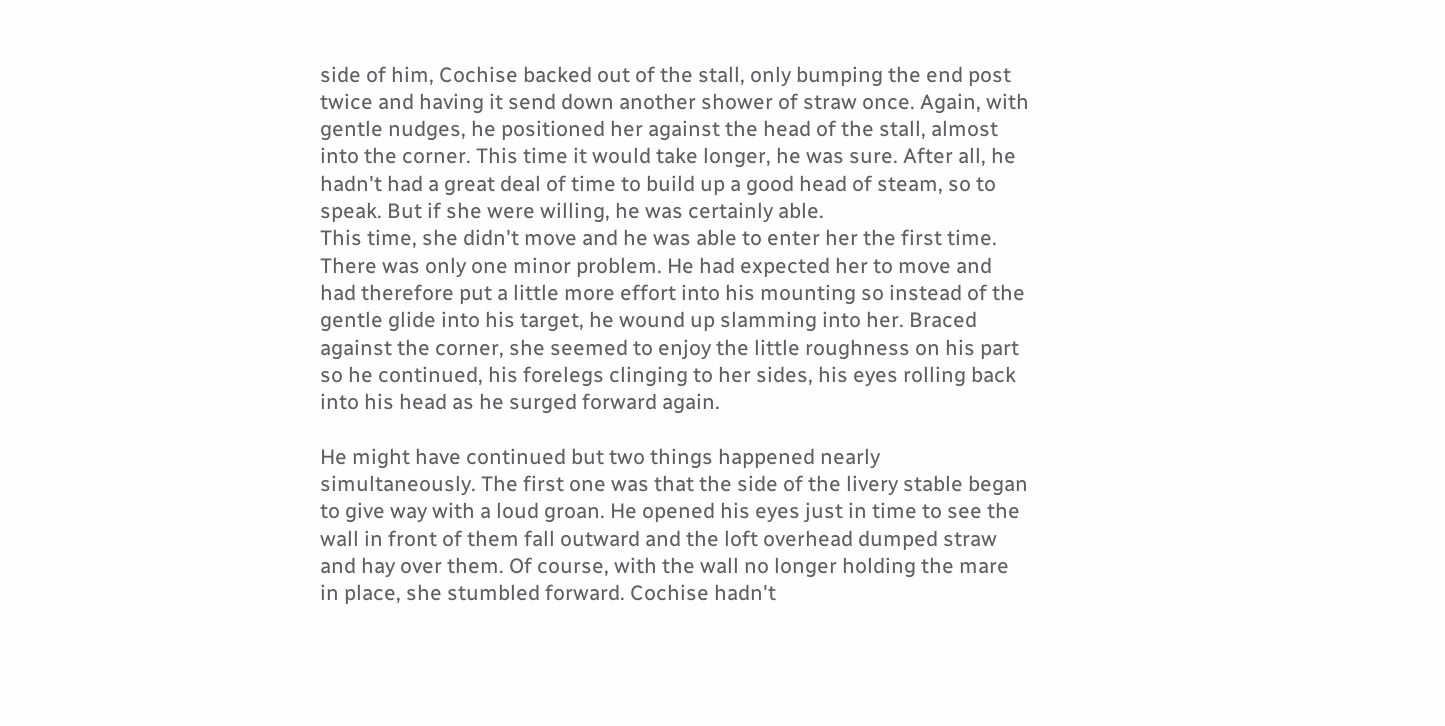side of him, Cochise backed out of the stall, only bumping the end post twice and having it send down another shower of straw once. Again, with gentle nudges, he positioned her against the head of the stall, almost into the corner. This time it would take longer, he was sure. After all, he hadn't had a great deal of time to build up a good head of steam, so to speak. But if she were willing, he was certainly able.
This time, she didn't move and he was able to enter her the first time. There was only one minor problem. He had expected her to move and had therefore put a little more effort into his mounting so instead of the gentle glide into his target, he wound up slamming into her. Braced against the corner, she seemed to enjoy the little roughness on his part so he continued, his forelegs clinging to her sides, his eyes rolling back into his head as he surged forward again.

He might have continued but two things happened nearly simultaneously. The first one was that the side of the livery stable began to give way with a loud groan. He opened his eyes just in time to see the wall in front of them fall outward and the loft overhead dumped straw and hay over them. Of course, with the wall no longer holding the mare in place, she stumbled forward. Cochise hadn't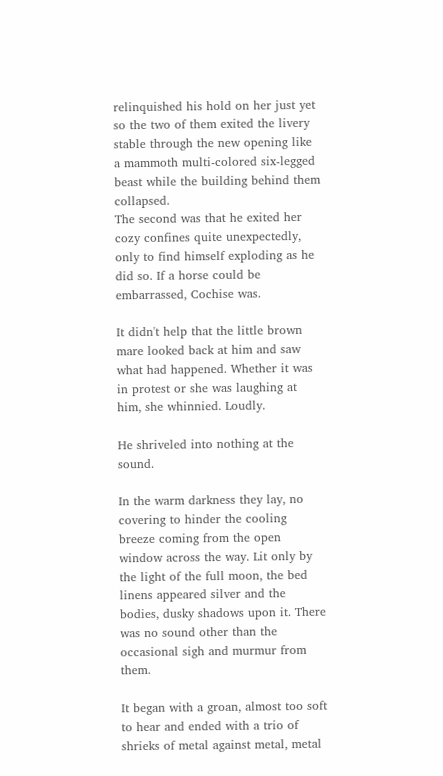relinquished his hold on her just yet so the two of them exited the livery stable through the new opening like a mammoth multi-colored six-legged beast while the building behind them collapsed.
The second was that he exited her cozy confines quite unexpectedly, only to find himself exploding as he did so. If a horse could be embarrassed, Cochise was.

It didn't help that the little brown mare looked back at him and saw what had happened. Whether it was in protest or she was laughing at him, she whinnied. Loudly.

He shriveled into nothing at the sound.

In the warm darkness they lay, no covering to hinder the cooling breeze coming from the open window across the way. Lit only by the light of the full moon, the bed linens appeared silver and the bodies, dusky shadows upon it. There was no sound other than the occasional sigh and murmur from them.

It began with a groan, almost too soft to hear and ended with a trio of shrieks of metal against metal, metal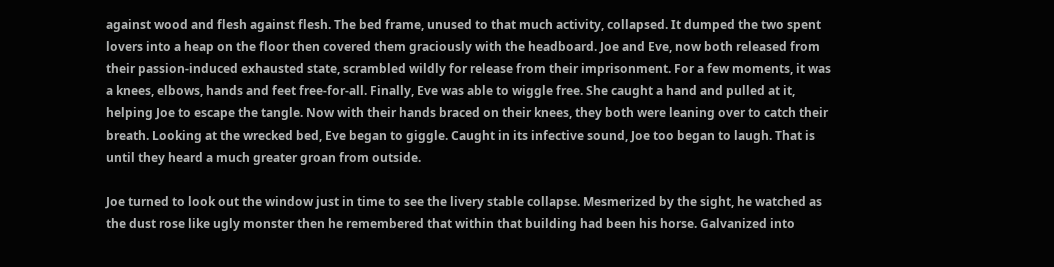against wood and flesh against flesh. The bed frame, unused to that much activity, collapsed. It dumped the two spent lovers into a heap on the floor then covered them graciously with the headboard. Joe and Eve, now both released from their passion-induced exhausted state, scrambled wildly for release from their imprisonment. For a few moments, it was a knees, elbows, hands and feet free-for-all. Finally, Eve was able to wiggle free. She caught a hand and pulled at it, helping Joe to escape the tangle. Now with their hands braced on their knees, they both were leaning over to catch their breath. Looking at the wrecked bed, Eve began to giggle. Caught in its infective sound, Joe too began to laugh. That is until they heard a much greater groan from outside.

Joe turned to look out the window just in time to see the livery stable collapse. Mesmerized by the sight, he watched as the dust rose like ugly monster then he remembered that within that building had been his horse. Galvanized into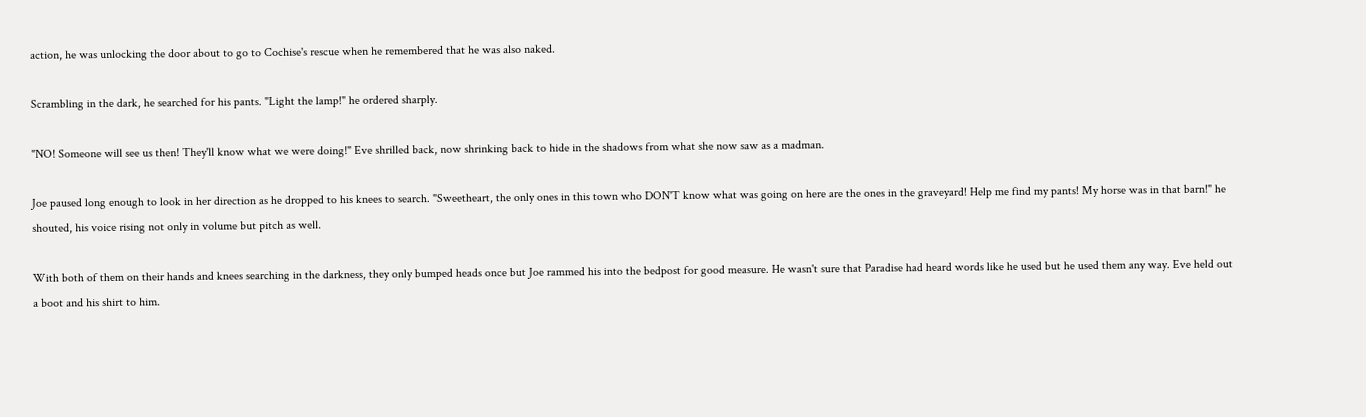action, he was unlocking the door about to go to Cochise's rescue when he remembered that he was also naked.

Scrambling in the dark, he searched for his pants. "Light the lamp!" he ordered sharply.

"NO! Someone will see us then! They'll know what we were doing!" Eve shrilled back, now shrinking back to hide in the shadows from what she now saw as a madman.

Joe paused long enough to look in her direction as he dropped to his knees to search. "Sweetheart, the only ones in this town who DON'T know what was going on here are the ones in the graveyard! Help me find my pants! My horse was in that barn!" he shouted, his voice rising not only in volume but pitch as well.

With both of them on their hands and knees searching in the darkness, they only bumped heads once but Joe rammed his into the bedpost for good measure. He wasn't sure that Paradise had heard words like he used but he used them any way. Eve held out a boot and his shirt to him.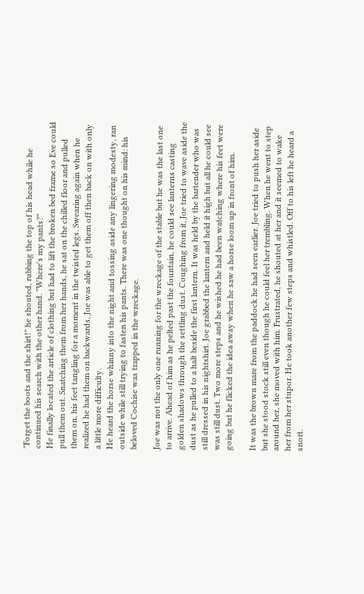"Forget the boots and the shirt!" he shouted, rubbing the top of his head while he continued his search with the other hand. "Where's my pants?"
He finally located the article of clothing but had to lift the broken bed frame so Eve could pull them out. Snatching them from her hands, he sat on the chilled floor and pulled them on, his feet tangling for a moment in the twisted legs. Swearing again when he realized he had them on backwards, Joe was able to get them off then back on with only a little more difficulty.
He heard the horse whinny into the night and tossing aside any lingering modesty, ran outside while still trying to fasten his pants. There was one thought on his mind: his beloved Cochise was trapped in the wreckage.

Joe was not the only one running for the wreckage of the stable but he was the last one to arrive. Ahead of him as he pelted past the fountain, he could see lanterns casting golden shadows through the settling dust. Coughing from it, Joe tried to wave aside the dust as he pulled to a halt beside the first lantern. It was held by the bartender who was still dressed in his nightshirt. Joe grabbed the lantern and held it high but all he could see was still dust. Two more steps and he wished he had been watching where his feet were going but he flicked the idea away when he saw a horse loom up in front of him.

It was the brown mare from the paddock he had seen earlier. Joe tried to push her aside but she stood stock still even though he could feel her trembling. When he went to step around her, she moved with him. Frustrated, he shouted at her and it seemed to wake her from her stupor. He took another few steps and whistled. Off to his left he heard a snort.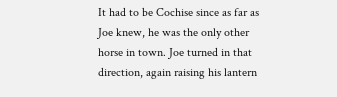It had to be Cochise since as far as Joe knew, he was the only other horse in town. Joe turned in that direction, again raising his lantern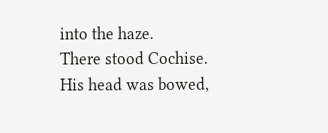into the haze.
There stood Cochise. His head was bowed,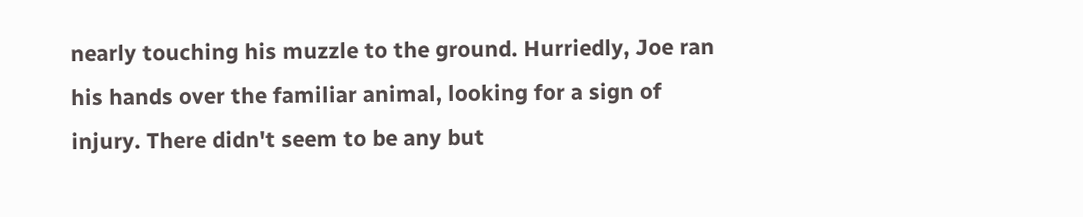nearly touching his muzzle to the ground. Hurriedly, Joe ran his hands over the familiar animal, looking for a sign of injury. There didn't seem to be any but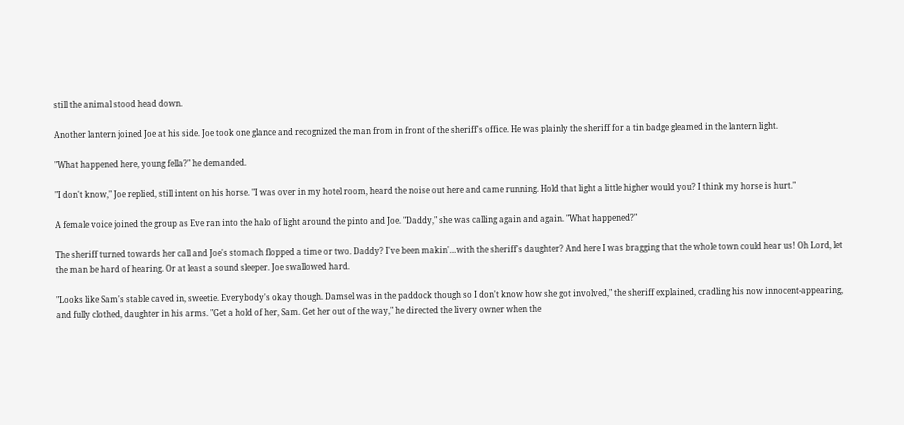still the animal stood head down.

Another lantern joined Joe at his side. Joe took one glance and recognized the man from in front of the sheriff's office. He was plainly the sheriff for a tin badge gleamed in the lantern light.

"What happened here, young fella?" he demanded.

"I don't know," Joe replied, still intent on his horse. "I was over in my hotel room, heard the noise out here and came running. Hold that light a little higher would you? I think my horse is hurt."

A female voice joined the group as Eve ran into the halo of light around the pinto and Joe. "Daddy," she was calling again and again. "What happened?"

The sheriff turned towards her call and Joe's stomach flopped a time or two. Daddy? I've been makin'…with the sheriff's daughter? And here I was bragging that the whole town could hear us! Oh Lord, let the man be hard of hearing. Or at least a sound sleeper. Joe swallowed hard.

"Looks like Sam's stable caved in, sweetie. Everybody's okay though. Damsel was in the paddock though so I don't know how she got involved," the sheriff explained, cradling his now innocent-appearing, and fully clothed, daughter in his arms. "Get a hold of her, Sam. Get her out of the way," he directed the livery owner when the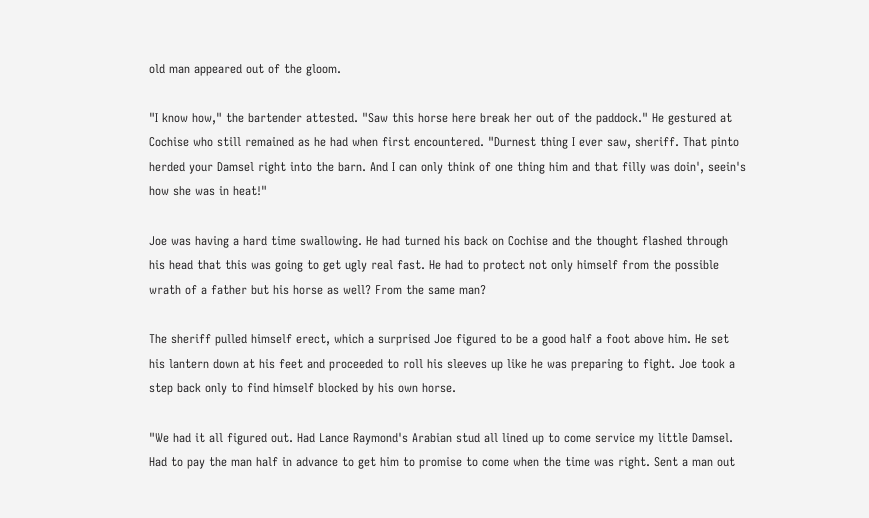old man appeared out of the gloom.

"I know how," the bartender attested. "Saw this horse here break her out of the paddock." He gestured at Cochise who still remained as he had when first encountered. "Durnest thing I ever saw, sheriff. That pinto herded your Damsel right into the barn. And I can only think of one thing him and that filly was doin', seein's how she was in heat!"

Joe was having a hard time swallowing. He had turned his back on Cochise and the thought flashed through his head that this was going to get ugly real fast. He had to protect not only himself from the possible wrath of a father but his horse as well? From the same man?

The sheriff pulled himself erect, which a surprised Joe figured to be a good half a foot above him. He set his lantern down at his feet and proceeded to roll his sleeves up like he was preparing to fight. Joe took a step back only to find himself blocked by his own horse.

"We had it all figured out. Had Lance Raymond's Arabian stud all lined up to come service my little Damsel. Had to pay the man half in advance to get him to promise to come when the time was right. Sent a man out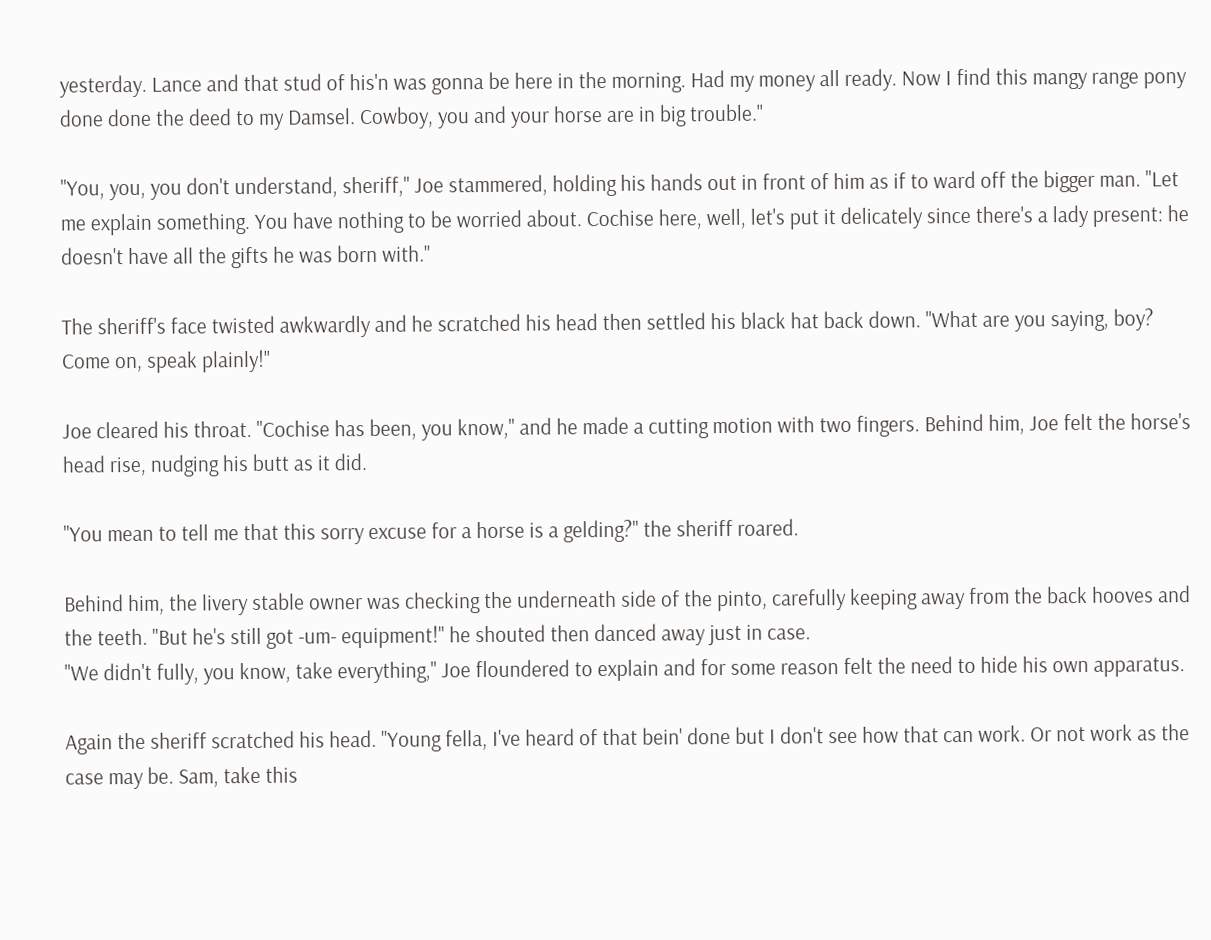yesterday. Lance and that stud of his'n was gonna be here in the morning. Had my money all ready. Now I find this mangy range pony done done the deed to my Damsel. Cowboy, you and your horse are in big trouble."

"You, you, you don't understand, sheriff," Joe stammered, holding his hands out in front of him as if to ward off the bigger man. "Let me explain something. You have nothing to be worried about. Cochise here, well, let's put it delicately since there's a lady present: he doesn't have all the gifts he was born with."

The sheriff's face twisted awkwardly and he scratched his head then settled his black hat back down. "What are you saying, boy? Come on, speak plainly!"

Joe cleared his throat. "Cochise has been, you know," and he made a cutting motion with two fingers. Behind him, Joe felt the horse's head rise, nudging his butt as it did.

"You mean to tell me that this sorry excuse for a horse is a gelding?" the sheriff roared.

Behind him, the livery stable owner was checking the underneath side of the pinto, carefully keeping away from the back hooves and the teeth. "But he's still got -um- equipment!" he shouted then danced away just in case.
"We didn't fully, you know, take everything," Joe floundered to explain and for some reason felt the need to hide his own apparatus.

Again the sheriff scratched his head. "Young fella, I've heard of that bein' done but I don't see how that can work. Or not work as the case may be. Sam, take this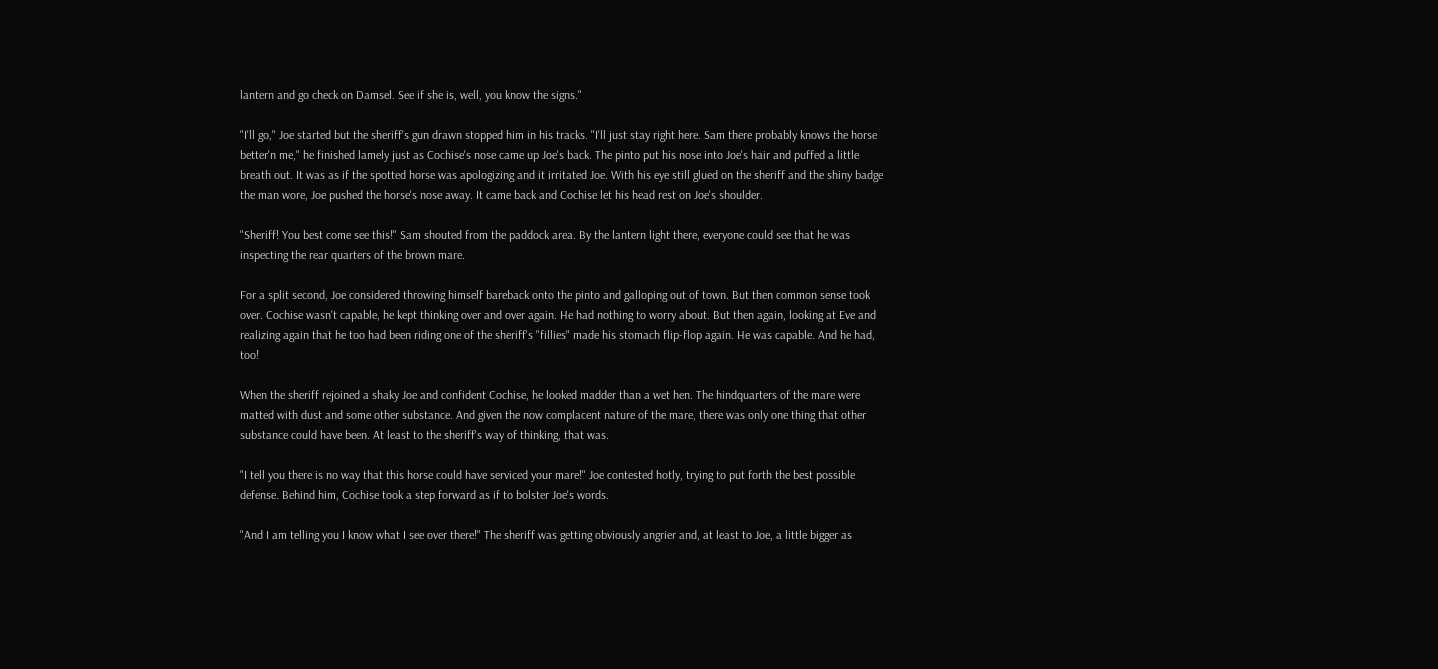lantern and go check on Damsel. See if she is, well, you know the signs."

"I'll go," Joe started but the sheriff's gun drawn stopped him in his tracks. "I'll just stay right here. Sam there probably knows the horse better'n me," he finished lamely just as Cochise's nose came up Joe's back. The pinto put his nose into Joe's hair and puffed a little breath out. It was as if the spotted horse was apologizing and it irritated Joe. With his eye still glued on the sheriff and the shiny badge the man wore, Joe pushed the horse's nose away. It came back and Cochise let his head rest on Joe's shoulder.

"Sheriff! You best come see this!" Sam shouted from the paddock area. By the lantern light there, everyone could see that he was inspecting the rear quarters of the brown mare.

For a split second, Joe considered throwing himself bareback onto the pinto and galloping out of town. But then common sense took over. Cochise wasn't capable, he kept thinking over and over again. He had nothing to worry about. But then again, looking at Eve and realizing again that he too had been riding one of the sheriff's "fillies" made his stomach flip-flop again. He was capable. And he had, too!

When the sheriff rejoined a shaky Joe and confident Cochise, he looked madder than a wet hen. The hindquarters of the mare were matted with dust and some other substance. And given the now complacent nature of the mare, there was only one thing that other substance could have been. At least to the sheriff's way of thinking, that was.

"I tell you there is no way that this horse could have serviced your mare!" Joe contested hotly, trying to put forth the best possible defense. Behind him, Cochise took a step forward as if to bolster Joe's words.

"And I am telling you I know what I see over there!" The sheriff was getting obviously angrier and, at least to Joe, a little bigger as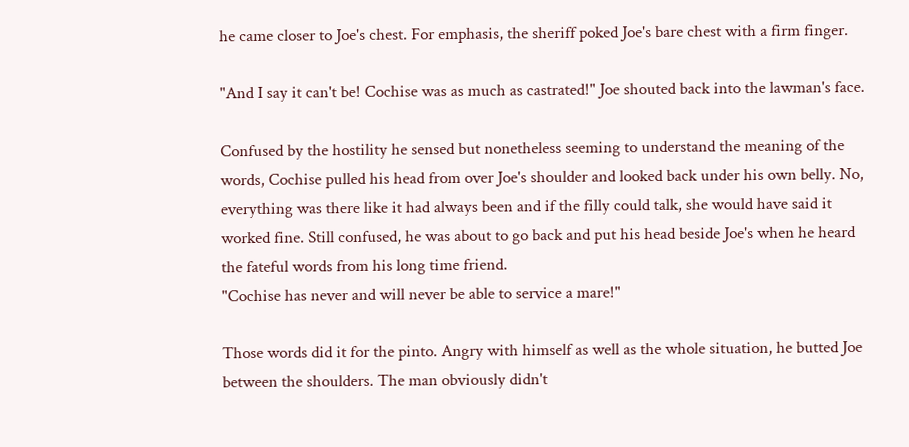he came closer to Joe's chest. For emphasis, the sheriff poked Joe's bare chest with a firm finger.

"And I say it can't be! Cochise was as much as castrated!" Joe shouted back into the lawman's face.

Confused by the hostility he sensed but nonetheless seeming to understand the meaning of the words, Cochise pulled his head from over Joe's shoulder and looked back under his own belly. No, everything was there like it had always been and if the filly could talk, she would have said it worked fine. Still confused, he was about to go back and put his head beside Joe's when he heard the fateful words from his long time friend.
"Cochise has never and will never be able to service a mare!"

Those words did it for the pinto. Angry with himself as well as the whole situation, he butted Joe between the shoulders. The man obviously didn't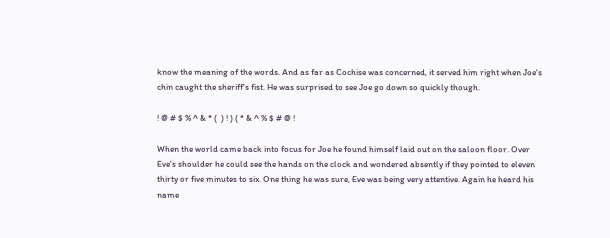know the meaning of the words. And as far as Cochise was concerned, it served him right when Joe's chin caught the sheriff's fist. He was surprised to see Joe go down so quickly though.

! @ # $ % ^ & * (  ) ! ) ( * & ^ % $ # @ !

When the world came back into focus for Joe he found himself laid out on the saloon floor. Over Eve's shoulder he could see the hands on the clock and wondered absently if they pointed to eleven thirty or five minutes to six. One thing he was sure, Eve was being very attentive. Again he heard his name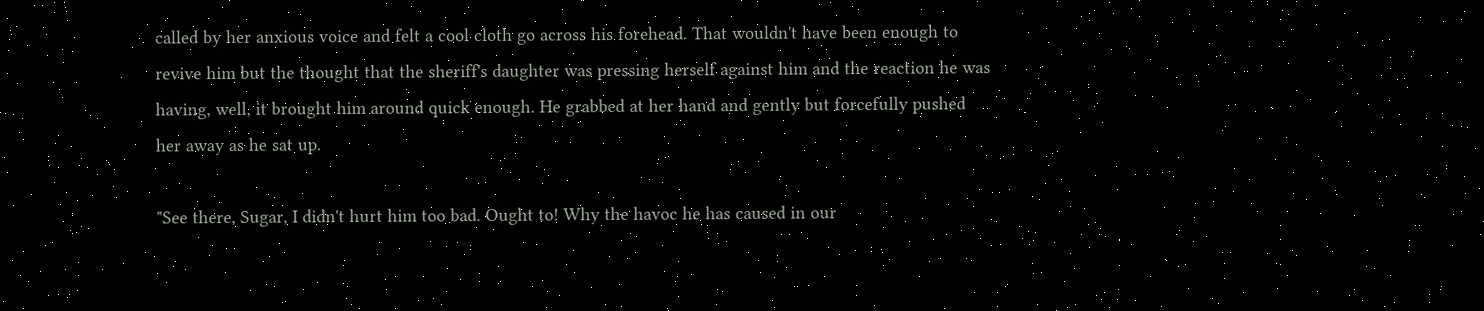called by her anxious voice and felt a cool cloth go across his forehead. That wouldn't have been enough to revive him but the thought that the sheriff's daughter was pressing herself against him and the reaction he was having, well, it brought him around quick enough. He grabbed at her hand and gently but forcefully pushed her away as he sat up.

"See there, Sugar, I didn't hurt him too bad. Ought to! Why the havoc he has caused in our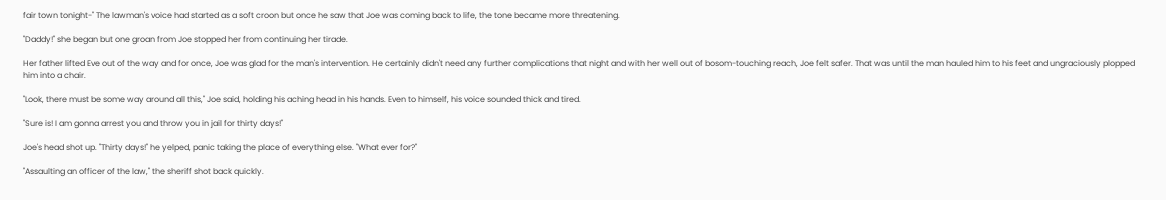fair town tonight-" The lawman's voice had started as a soft croon but once he saw that Joe was coming back to life, the tone became more threatening.

"Daddy!" she began but one groan from Joe stopped her from continuing her tirade.

Her father lifted Eve out of the way and for once, Joe was glad for the man's intervention. He certainly didn't need any further complications that night and with her well out of bosom-touching reach, Joe felt safer. That was until the man hauled him to his feet and ungraciously plopped him into a chair.

"Look, there must be some way around all this," Joe said, holding his aching head in his hands. Even to himself, his voice sounded thick and tired.

"Sure is! I am gonna arrest you and throw you in jail for thirty days!"

Joe's head shot up. "Thirty days!" he yelped, panic taking the place of everything else. "What ever for?"

"Assaulting an officer of the law," the sheriff shot back quickly.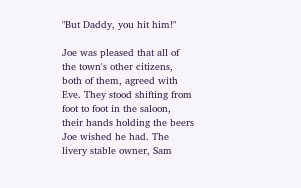"But Daddy, you hit him!"

Joe was pleased that all of the town's other citizens, both of them, agreed with Eve. They stood shifting from foot to foot in the saloon, their hands holding the beers Joe wished he had. The livery stable owner, Sam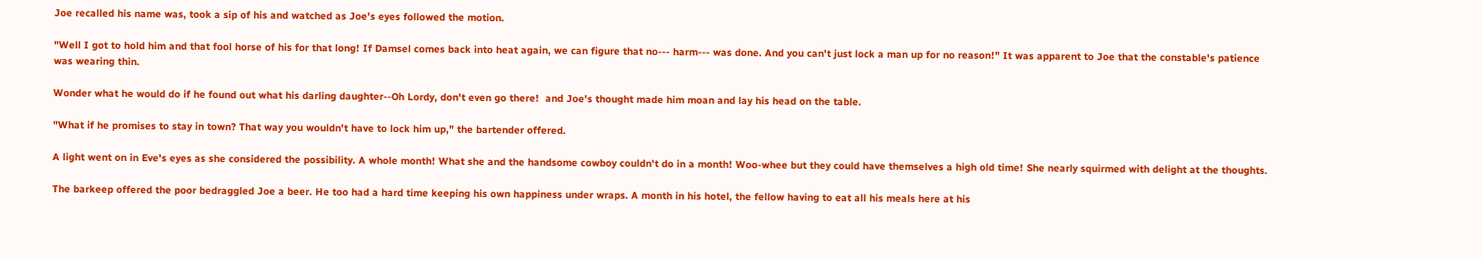Joe recalled his name was, took a sip of his and watched as Joe's eyes followed the motion.

"Well I got to hold him and that fool horse of his for that long! If Damsel comes back into heat again, we can figure that no--- harm--- was done. And you can't just lock a man up for no reason!" It was apparent to Joe that the constable's patience was wearing thin.

Wonder what he would do if he found out what his darling daughter--Oh Lordy, don't even go there!  and Joe's thought made him moan and lay his head on the table.

"What if he promises to stay in town? That way you wouldn't have to lock him up," the bartender offered.

A light went on in Eve's eyes as she considered the possibility. A whole month! What she and the handsome cowboy couldn't do in a month! Woo-whee but they could have themselves a high old time! She nearly squirmed with delight at the thoughts.

The barkeep offered the poor bedraggled Joe a beer. He too had a hard time keeping his own happiness under wraps. A month in his hotel, the fellow having to eat all his meals here at his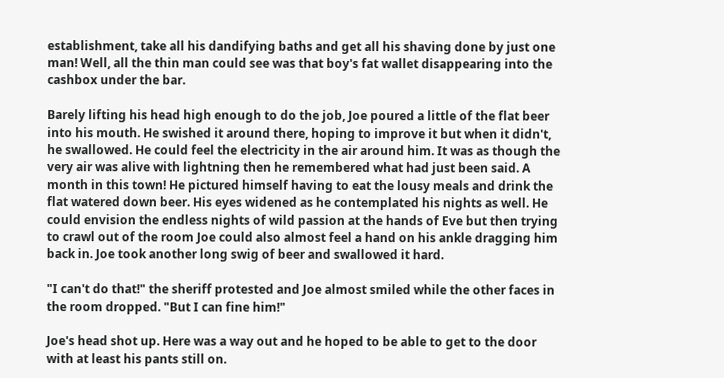establishment, take all his dandifying baths and get all his shaving done by just one man! Well, all the thin man could see was that boy's fat wallet disappearing into the cashbox under the bar.

Barely lifting his head high enough to do the job, Joe poured a little of the flat beer into his mouth. He swished it around there, hoping to improve it but when it didn't, he swallowed. He could feel the electricity in the air around him. It was as though the very air was alive with lightning then he remembered what had just been said. A month in this town! He pictured himself having to eat the lousy meals and drink the flat watered down beer. His eyes widened as he contemplated his nights as well. He could envision the endless nights of wild passion at the hands of Eve but then trying to crawl out of the room Joe could also almost feel a hand on his ankle dragging him back in. Joe took another long swig of beer and swallowed it hard.

"I can't do that!" the sheriff protested and Joe almost smiled while the other faces in the room dropped. "But I can fine him!"

Joe's head shot up. Here was a way out and he hoped to be able to get to the door with at least his pants still on.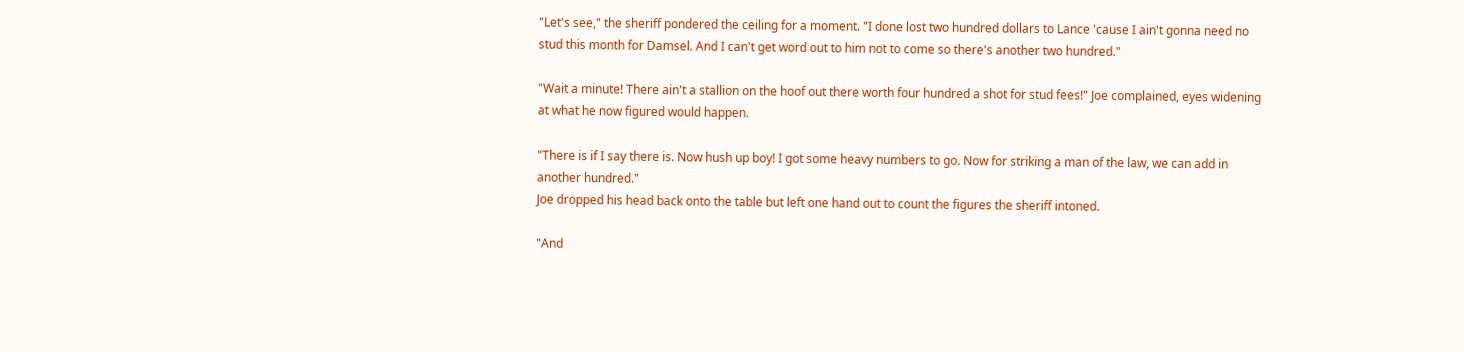"Let's see," the sheriff pondered the ceiling for a moment. "I done lost two hundred dollars to Lance 'cause I ain't gonna need no stud this month for Damsel. And I can't get word out to him not to come so there's another two hundred."

"Wait a minute! There ain't a stallion on the hoof out there worth four hundred a shot for stud fees!" Joe complained, eyes widening at what he now figured would happen.

"There is if I say there is. Now hush up boy! I got some heavy numbers to go. Now for striking a man of the law, we can add in another hundred."
Joe dropped his head back onto the table but left one hand out to count the figures the sheriff intoned.

"And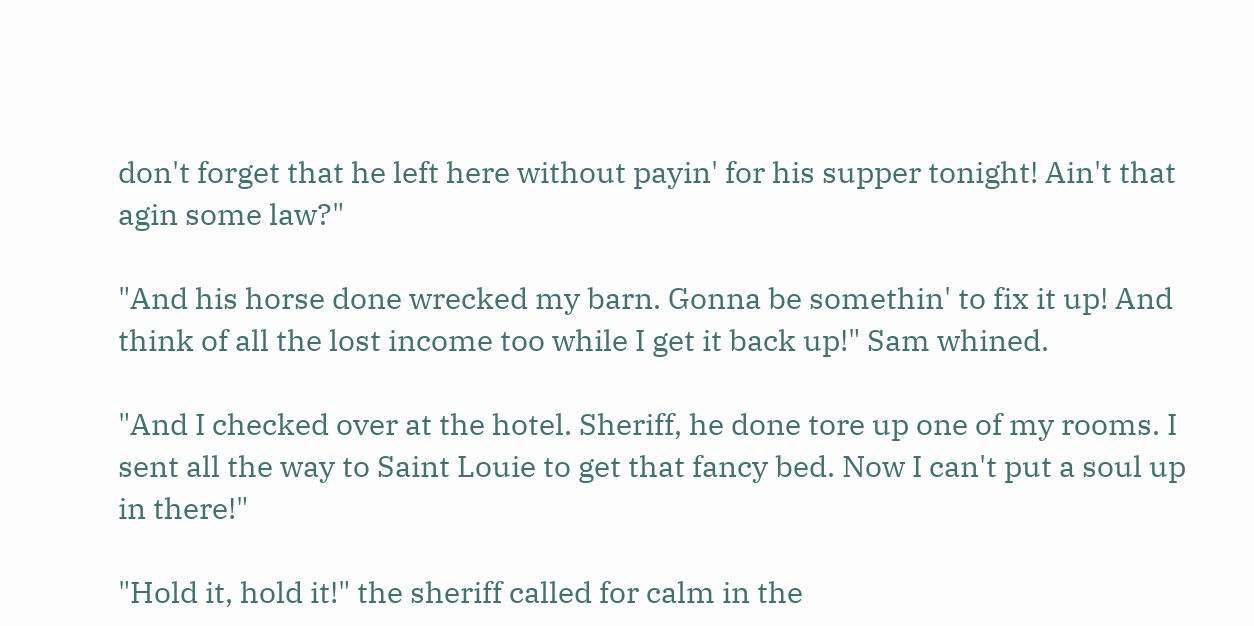don't forget that he left here without payin' for his supper tonight! Ain't that agin some law?"

"And his horse done wrecked my barn. Gonna be somethin' to fix it up! And think of all the lost income too while I get it back up!" Sam whined.

"And I checked over at the hotel. Sheriff, he done tore up one of my rooms. I sent all the way to Saint Louie to get that fancy bed. Now I can't put a soul up in there!"

"Hold it, hold it!" the sheriff called for calm in the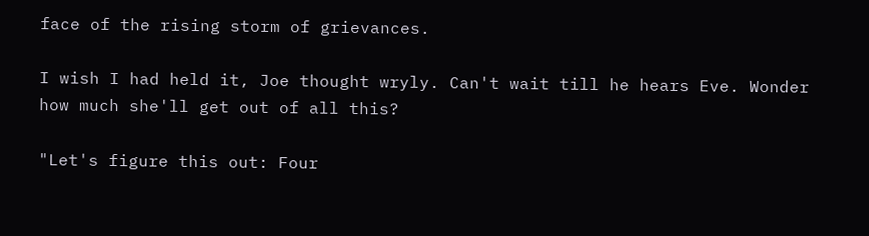face of the rising storm of grievances.

I wish I had held it, Joe thought wryly. Can't wait till he hears Eve. Wonder how much she'll get out of all this?

"Let's figure this out: Four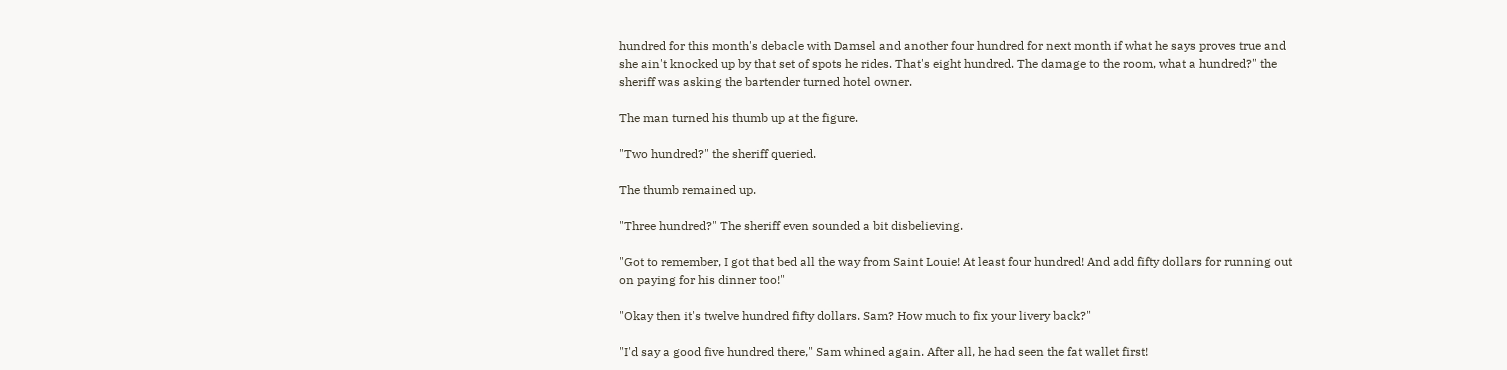hundred for this month's debacle with Damsel and another four hundred for next month if what he says proves true and she ain't knocked up by that set of spots he rides. That's eight hundred. The damage to the room, what a hundred?" the sheriff was asking the bartender turned hotel owner.

The man turned his thumb up at the figure.

"Two hundred?" the sheriff queried.

The thumb remained up.

"Three hundred?" The sheriff even sounded a bit disbelieving.

"Got to remember, I got that bed all the way from Saint Louie! At least four hundred! And add fifty dollars for running out on paying for his dinner too!"

"Okay then it's twelve hundred fifty dollars. Sam? How much to fix your livery back?"

"I'd say a good five hundred there," Sam whined again. After all, he had seen the fat wallet first!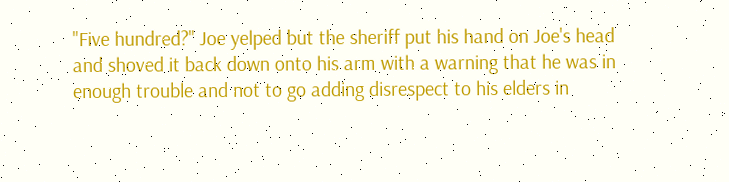"Five hundred?" Joe yelped but the sheriff put his hand on Joe's head and shoved it back down onto his arm with a warning that he was in enough trouble and not to go adding disrespect to his elders in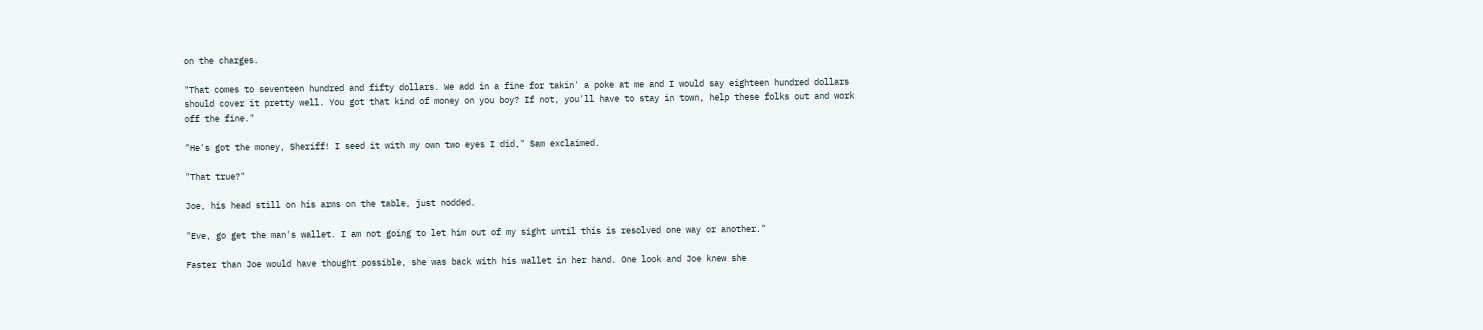on the charges.

"That comes to seventeen hundred and fifty dollars. We add in a fine for takin' a poke at me and I would say eighteen hundred dollars should cover it pretty well. You got that kind of money on you boy? If not, you'll have to stay in town, help these folks out and work off the fine."

"He's got the money, Sheriff! I seed it with my own two eyes I did," Sam exclaimed.

"That true?"

Joe, his head still on his arms on the table, just nodded.

"Eve, go get the man's wallet. I am not going to let him out of my sight until this is resolved one way or another."

Faster than Joe would have thought possible, she was back with his wallet in her hand. One look and Joe knew she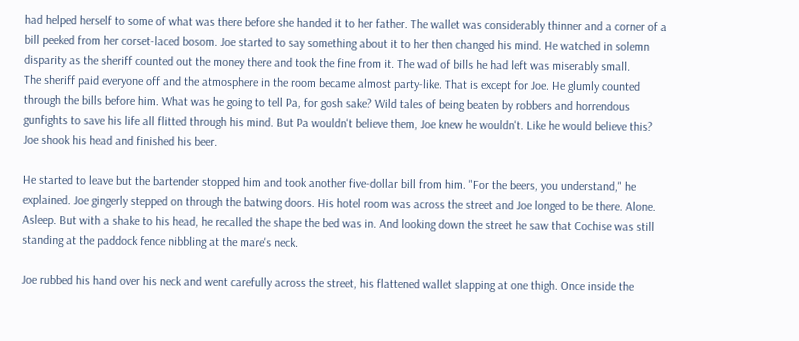had helped herself to some of what was there before she handed it to her father. The wallet was considerably thinner and a corner of a bill peeked from her corset-laced bosom. Joe started to say something about it to her then changed his mind. He watched in solemn disparity as the sheriff counted out the money there and took the fine from it. The wad of bills he had left was miserably small.
The sheriff paid everyone off and the atmosphere in the room became almost party-like. That is except for Joe. He glumly counted through the bills before him. What was he going to tell Pa, for gosh sake? Wild tales of being beaten by robbers and horrendous gunfights to save his life all flitted through his mind. But Pa wouldn't believe them, Joe knew he wouldn't. Like he would believe this? Joe shook his head and finished his beer.

He started to leave but the bartender stopped him and took another five-dollar bill from him. "For the beers, you understand," he explained. Joe gingerly stepped on through the batwing doors. His hotel room was across the street and Joe longed to be there. Alone. Asleep. But with a shake to his head, he recalled the shape the bed was in. And looking down the street he saw that Cochise was still standing at the paddock fence nibbling at the mare's neck.

Joe rubbed his hand over his neck and went carefully across the street, his flattened wallet slapping at one thigh. Once inside the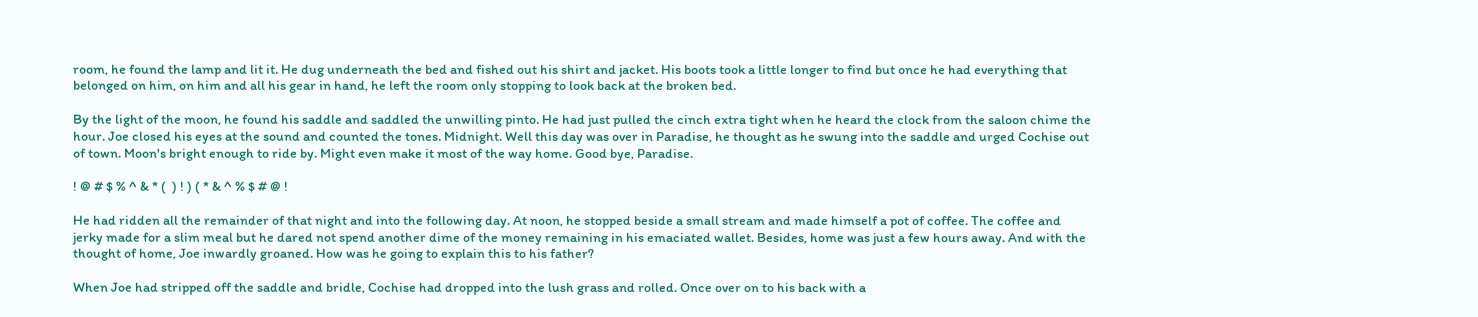room, he found the lamp and lit it. He dug underneath the bed and fished out his shirt and jacket. His boots took a little longer to find but once he had everything that belonged on him, on him and all his gear in hand, he left the room only stopping to look back at the broken bed.

By the light of the moon, he found his saddle and saddled the unwilling pinto. He had just pulled the cinch extra tight when he heard the clock from the saloon chime the hour. Joe closed his eyes at the sound and counted the tones. Midnight. Well this day was over in Paradise, he thought as he swung into the saddle and urged Cochise out of town. Moon's bright enough to ride by. Might even make it most of the way home. Good bye, Paradise.

! @ # $ % ^ & * (  ) ! ) ( * & ^ % $ # @ !

He had ridden all the remainder of that night and into the following day. At noon, he stopped beside a small stream and made himself a pot of coffee. The coffee and jerky made for a slim meal but he dared not spend another dime of the money remaining in his emaciated wallet. Besides, home was just a few hours away. And with the thought of home, Joe inwardly groaned. How was he going to explain this to his father?

When Joe had stripped off the saddle and bridle, Cochise had dropped into the lush grass and rolled. Once over on to his back with a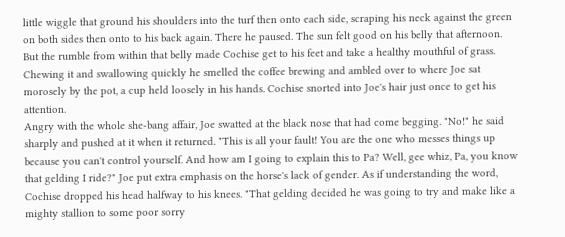little wiggle that ground his shoulders into the turf then onto each side, scraping his neck against the green on both sides then onto to his back again. There he paused. The sun felt good on his belly that afternoon. But the rumble from within that belly made Cochise get to his feet and take a healthy mouthful of grass. Chewing it and swallowing quickly he smelled the coffee brewing and ambled over to where Joe sat morosely by the pot, a cup held loosely in his hands. Cochise snorted into Joe's hair just once to get his attention.
Angry with the whole she-bang affair, Joe swatted at the black nose that had come begging. "No!" he said sharply and pushed at it when it returned. "This is all your fault! You are the one who messes things up because you can't control yourself. And how am I going to explain this to Pa? Well, gee whiz, Pa, you know that gelding I ride?" Joe put extra emphasis on the horse's lack of gender. As if understanding the word, Cochise dropped his head halfway to his knees. "That gelding decided he was going to try and make like a mighty stallion to some poor sorry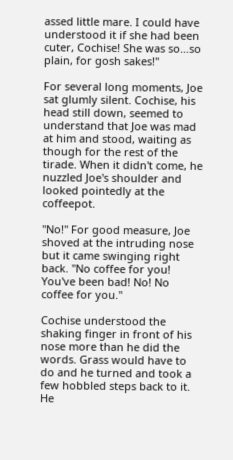assed little mare. I could have understood it if she had been cuter, Cochise! She was so…so plain, for gosh sakes!"

For several long moments, Joe sat glumly silent. Cochise, his head still down, seemed to understand that Joe was mad at him and stood, waiting as though for the rest of the tirade. When it didn't come, he nuzzled Joe's shoulder and looked pointedly at the coffeepot.

"No!" For good measure, Joe shoved at the intruding nose but it came swinging right back. "No coffee for you! You've been bad! No! No coffee for you."

Cochise understood the shaking finger in front of his nose more than he did the words. Grass would have to do and he turned and took a few hobbled steps back to it. He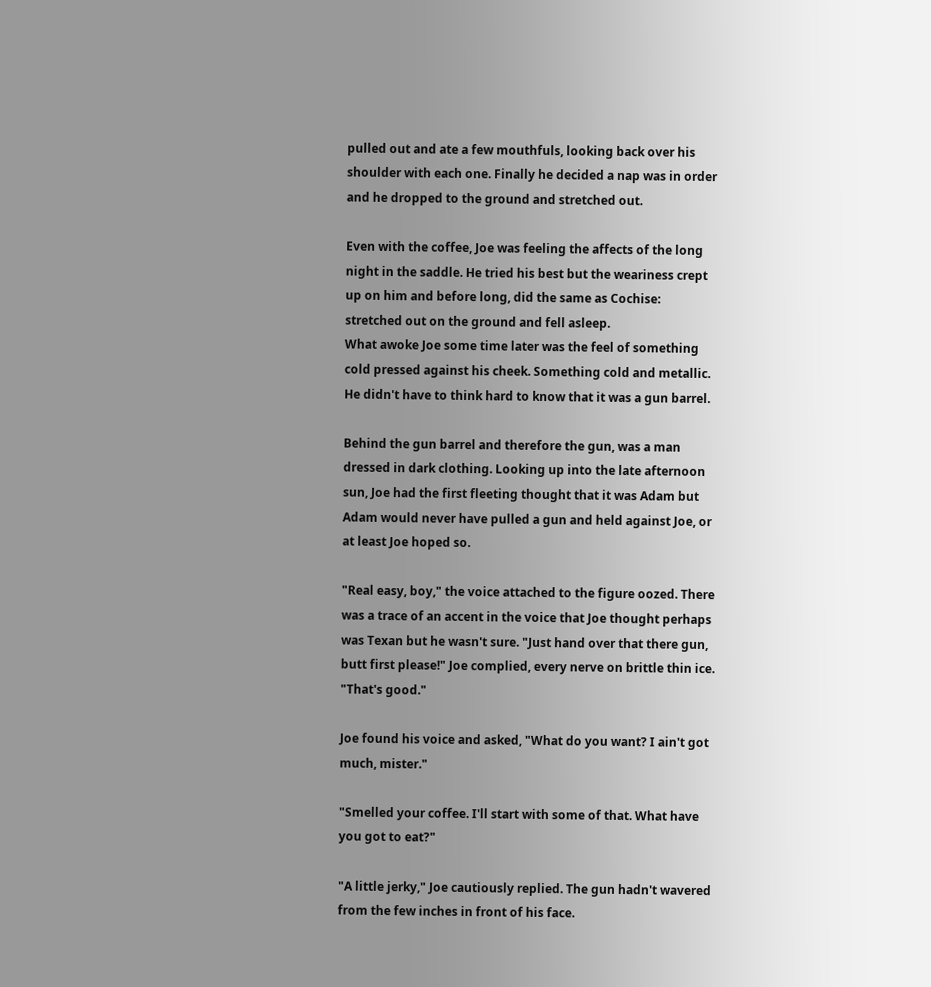pulled out and ate a few mouthfuls, looking back over his shoulder with each one. Finally he decided a nap was in order and he dropped to the ground and stretched out.

Even with the coffee, Joe was feeling the affects of the long night in the saddle. He tried his best but the weariness crept up on him and before long, did the same as Cochise: stretched out on the ground and fell asleep.
What awoke Joe some time later was the feel of something cold pressed against his cheek. Something cold and metallic. He didn't have to think hard to know that it was a gun barrel.

Behind the gun barrel and therefore the gun, was a man dressed in dark clothing. Looking up into the late afternoon sun, Joe had the first fleeting thought that it was Adam but Adam would never have pulled a gun and held against Joe, or at least Joe hoped so.

"Real easy, boy," the voice attached to the figure oozed. There was a trace of an accent in the voice that Joe thought perhaps was Texan but he wasn't sure. "Just hand over that there gun, butt first please!" Joe complied, every nerve on brittle thin ice. "That's good."

Joe found his voice and asked, "What do you want? I ain't got much, mister."

"Smelled your coffee. I'll start with some of that. What have you got to eat?"

"A little jerky," Joe cautiously replied. The gun hadn't wavered from the few inches in front of his face.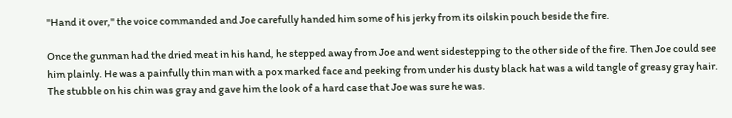"Hand it over," the voice commanded and Joe carefully handed him some of his jerky from its oilskin pouch beside the fire.

Once the gunman had the dried meat in his hand, he stepped away from Joe and went sidestepping to the other side of the fire. Then Joe could see him plainly. He was a painfully thin man with a pox marked face and peeking from under his dusty black hat was a wild tangle of greasy gray hair. The stubble on his chin was gray and gave him the look of a hard case that Joe was sure he was.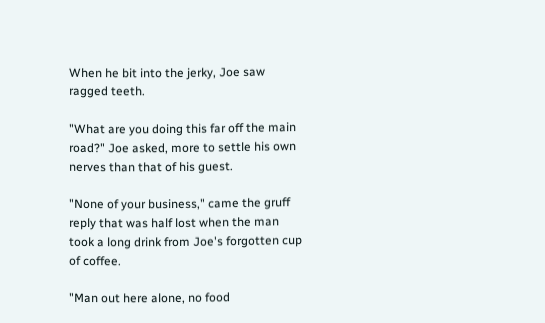When he bit into the jerky, Joe saw ragged teeth.

"What are you doing this far off the main road?" Joe asked, more to settle his own nerves than that of his guest.

"None of your business," came the gruff reply that was half lost when the man took a long drink from Joe's forgotten cup of coffee.

"Man out here alone, no food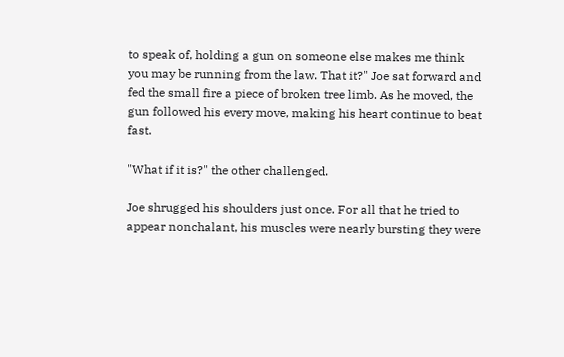to speak of, holding a gun on someone else makes me think you may be running from the law. That it?" Joe sat forward and fed the small fire a piece of broken tree limb. As he moved, the gun followed his every move, making his heart continue to beat fast.

"What if it is?" the other challenged.

Joe shrugged his shoulders just once. For all that he tried to appear nonchalant, his muscles were nearly bursting they were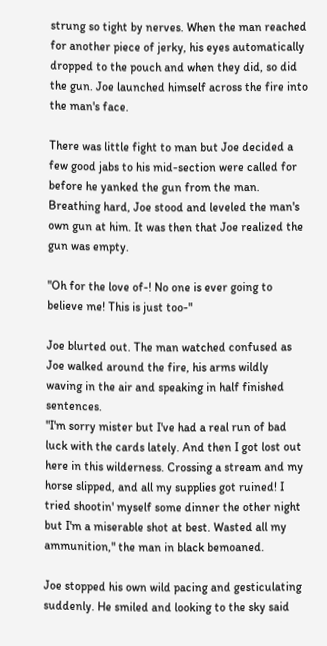strung so tight by nerves. When the man reached for another piece of jerky, his eyes automatically dropped to the pouch and when they did, so did the gun. Joe launched himself across the fire into the man's face.

There was little fight to man but Joe decided a few good jabs to his mid-section were called for before he yanked the gun from the man. Breathing hard, Joe stood and leveled the man's own gun at him. It was then that Joe realized the gun was empty.

"Oh for the love of-! No one is ever going to believe me! This is just too-"

Joe blurted out. The man watched confused as Joe walked around the fire, his arms wildly waving in the air and speaking in half finished sentences.
"I'm sorry mister but I've had a real run of bad luck with the cards lately. And then I got lost out here in this wilderness. Crossing a stream and my horse slipped, and all my supplies got ruined! I tried shootin' myself some dinner the other night but I'm a miserable shot at best. Wasted all my ammunition," the man in black bemoaned.

Joe stopped his own wild pacing and gesticulating suddenly. He smiled and looking to the sky said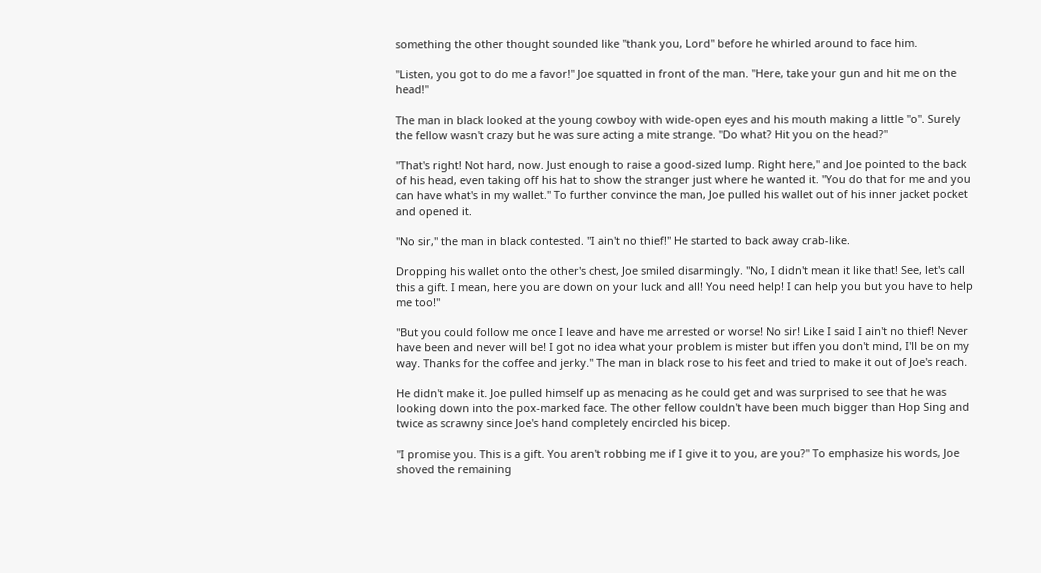something the other thought sounded like "thank you, Lord" before he whirled around to face him.

"Listen, you got to do me a favor!" Joe squatted in front of the man. "Here, take your gun and hit me on the head!"

The man in black looked at the young cowboy with wide-open eyes and his mouth making a little "o". Surely the fellow wasn't crazy but he was sure acting a mite strange. "Do what? Hit you on the head?"

"That's right! Not hard, now. Just enough to raise a good-sized lump. Right here," and Joe pointed to the back of his head, even taking off his hat to show the stranger just where he wanted it. "You do that for me and you can have what's in my wallet." To further convince the man, Joe pulled his wallet out of his inner jacket pocket and opened it.

"No sir," the man in black contested. "I ain't no thief!" He started to back away crab-like.

Dropping his wallet onto the other's chest, Joe smiled disarmingly. "No, I didn't mean it like that! See, let's call this a gift. I mean, here you are down on your luck and all! You need help! I can help you but you have to help me too!"

"But you could follow me once I leave and have me arrested or worse! No sir! Like I said I ain't no thief! Never have been and never will be! I got no idea what your problem is mister but iffen you don't mind, I'll be on my way. Thanks for the coffee and jerky." The man in black rose to his feet and tried to make it out of Joe's reach.

He didn't make it. Joe pulled himself up as menacing as he could get and was surprised to see that he was looking down into the pox-marked face. The other fellow couldn't have been much bigger than Hop Sing and twice as scrawny since Joe's hand completely encircled his bicep.

"I promise you. This is a gift. You aren't robbing me if I give it to you, are you?" To emphasize his words, Joe shoved the remaining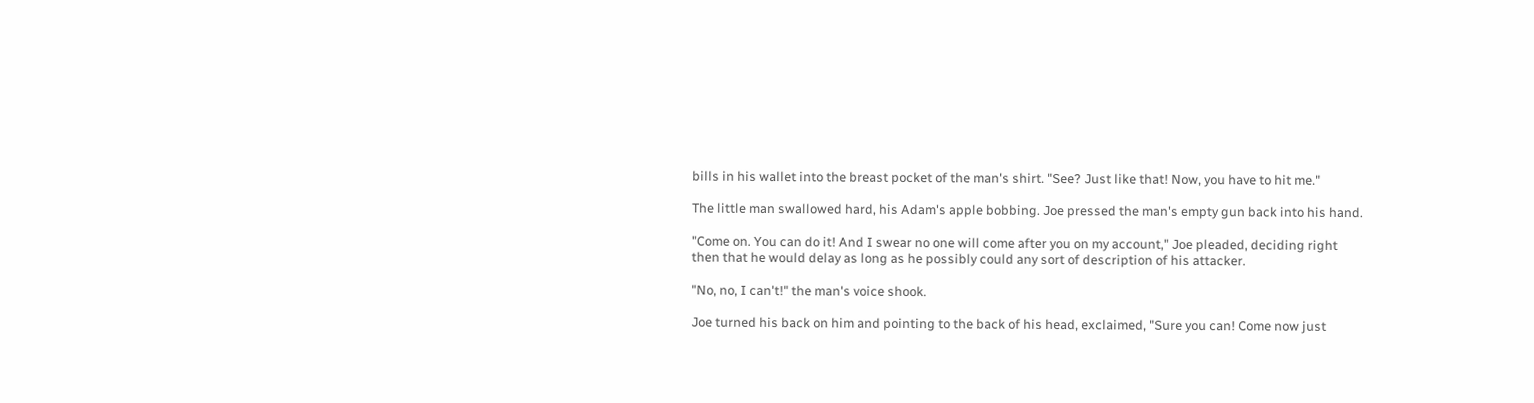bills in his wallet into the breast pocket of the man's shirt. "See? Just like that! Now, you have to hit me."

The little man swallowed hard, his Adam's apple bobbing. Joe pressed the man's empty gun back into his hand.

"Come on. You can do it! And I swear no one will come after you on my account," Joe pleaded, deciding right then that he would delay as long as he possibly could any sort of description of his attacker.

"No, no, I can't!" the man's voice shook.

Joe turned his back on him and pointing to the back of his head, exclaimed, "Sure you can! Come now just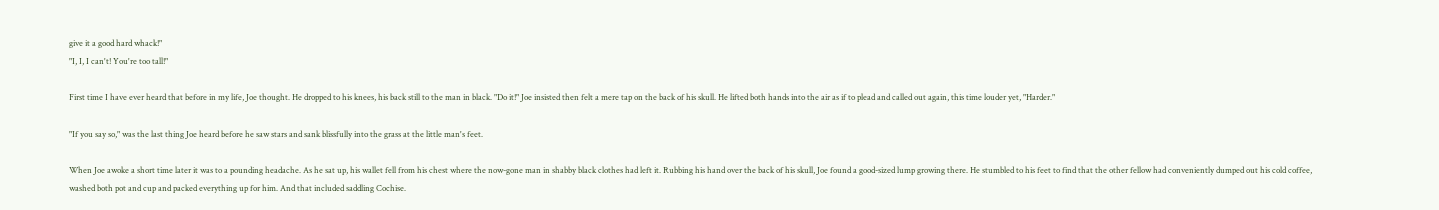give it a good hard whack!"
"I, I, I can't! You're too tall!"

First time I have ever heard that before in my life, Joe thought. He dropped to his knees, his back still to the man in black. "Do it!" Joe insisted then felt a mere tap on the back of his skull. He lifted both hands into the air as if to plead and called out again, this time louder yet, "Harder."

"If you say so," was the last thing Joe heard before he saw stars and sank blissfully into the grass at the little man's feet.

When Joe awoke a short time later it was to a pounding headache. As he sat up, his wallet fell from his chest where the now-gone man in shabby black clothes had left it. Rubbing his hand over the back of his skull, Joe found a good-sized lump growing there. He stumbled to his feet to find that the other fellow had conveniently dumped out his cold coffee, washed both pot and cup and packed everything up for him. And that included saddling Cochise.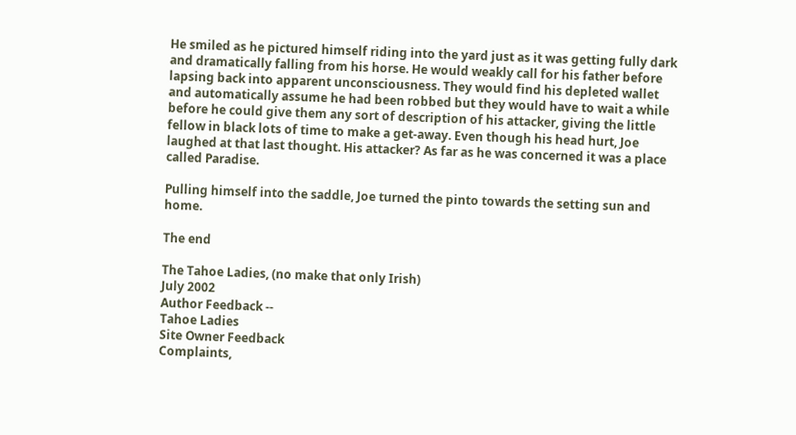He smiled as he pictured himself riding into the yard just as it was getting fully dark and dramatically falling from his horse. He would weakly call for his father before lapsing back into apparent unconsciousness. They would find his depleted wallet and automatically assume he had been robbed but they would have to wait a while before he could give them any sort of description of his attacker, giving the little fellow in black lots of time to make a get-away. Even though his head hurt, Joe laughed at that last thought. His attacker? As far as he was concerned it was a place called Paradise.

Pulling himself into the saddle, Joe turned the pinto towards the setting sun and home.

The end

The Tahoe Ladies, (no make that only Irish)
July 2002
Author Feedback --
Tahoe Ladies
Site Owner Feedback
Complaints,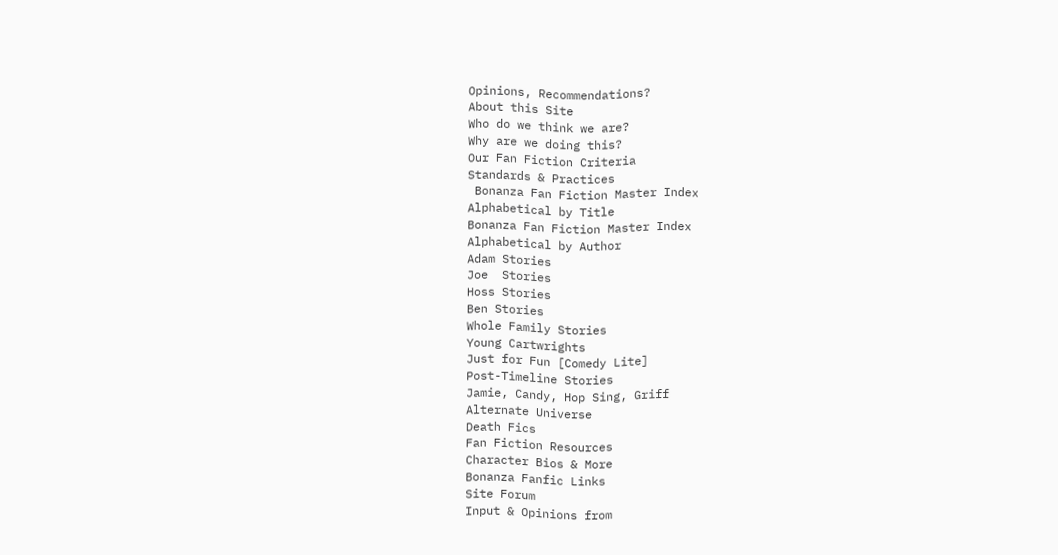Opinions, Recommendations?
About this Site
Who do we think we are?
Why are we doing this?
Our Fan Fiction Criteria
Standards & Practices
 Bonanza Fan Fiction Master Index
Alphabetical by Title
Bonanza Fan Fiction Master Index
Alphabetical by Author
Adam Stories
Joe  Stories
Hoss Stories
Ben Stories
Whole Family Stories
Young Cartwrights
Just for Fun [Comedy Lite]
Post-Timeline Stories
Jamie, Candy, Hop Sing, Griff
Alternate Universe
Death Fics
Fan Fiction Resources
Character Bios & More
Bonanza Fanfic Links
Site Forum
Input & Opinions from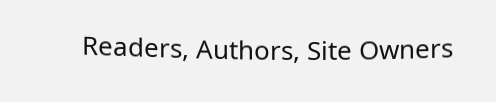Readers, Authors, Site Owners